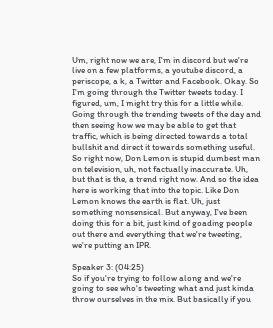Um, right now we are, I'm in discord but we're live on a few platforms, a youtube discord, a periscope, a k, a Twitter and Facebook. Okay. So I'm going through the Twitter tweets today. I figured, um, I might try this for a little while. Going through the trending tweets of the day and then seeing how we may be able to get that traffic, which is being directed towards a total bullshit and direct it towards something useful. So right now, Don Lemon is stupid dumbest man on television, uh, not factually inaccurate. Uh, but that is the, a trend right now. And so the idea here is working that into the topic. Like Don Lemon knows the earth is flat. Uh, just something nonsensical. But anyway, I've been doing this for a bit, just kind of goading people out there and everything that we're tweeting, we're putting an IPR.

Speaker 3: (04:25)
So if you're trying to follow along and we're going to see who's tweeting what and just kinda throw ourselves in the mix. But basically if you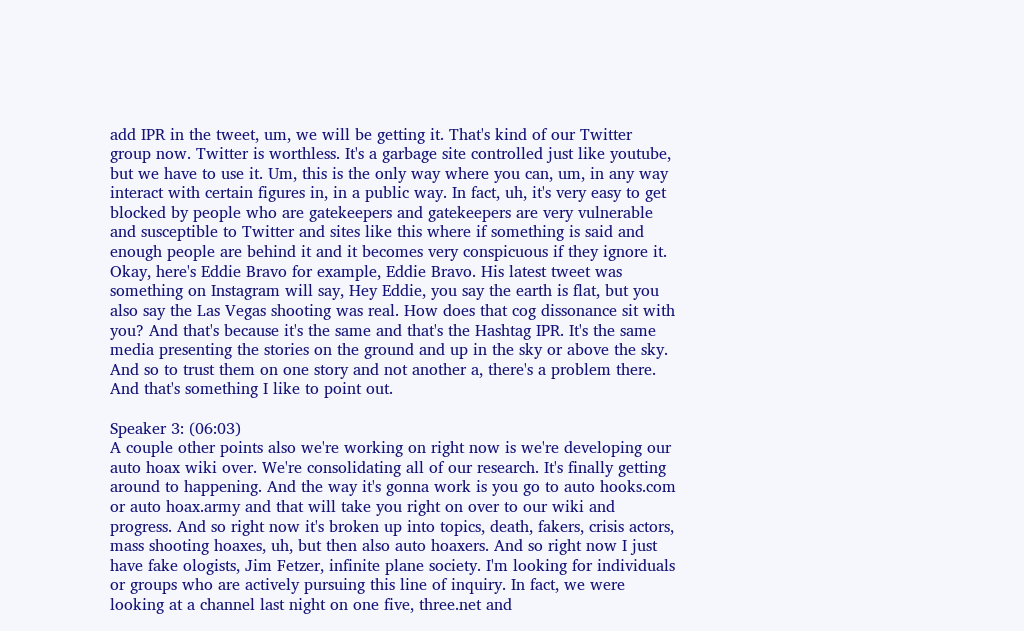add IPR in the tweet, um, we will be getting it. That's kind of our Twitter group now. Twitter is worthless. It's a garbage site controlled just like youtube, but we have to use it. Um, this is the only way where you can, um, in any way interact with certain figures in, in a public way. In fact, uh, it's very easy to get blocked by people who are gatekeepers and gatekeepers are very vulnerable and susceptible to Twitter and sites like this where if something is said and enough people are behind it and it becomes very conspicuous if they ignore it. Okay, here's Eddie Bravo for example, Eddie Bravo. His latest tweet was something on Instagram will say, Hey Eddie, you say the earth is flat, but you also say the Las Vegas shooting was real. How does that cog dissonance sit with you? And that's because it's the same and that's the Hashtag IPR. It's the same media presenting the stories on the ground and up in the sky or above the sky. And so to trust them on one story and not another a, there's a problem there. And that's something I like to point out.

Speaker 3: (06:03)
A couple other points also we're working on right now is we're developing our auto hoax wiki over. We're consolidating all of our research. It's finally getting around to happening. And the way it's gonna work is you go to auto hooks.com or auto hoax.army and that will take you right on over to our wiki and progress. And so right now it's broken up into topics, death, fakers, crisis actors, mass shooting hoaxes, uh, but then also auto hoaxers. And so right now I just have fake ologists, Jim Fetzer, infinite plane society. I'm looking for individuals or groups who are actively pursuing this line of inquiry. In fact, we were looking at a channel last night on one five, three.net and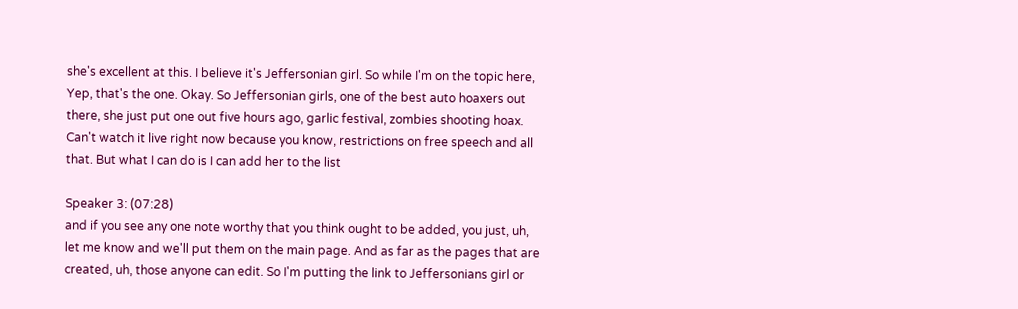she's excellent at this. I believe it's Jeffersonian girl. So while I'm on the topic here, Yep, that's the one. Okay. So Jeffersonian girls, one of the best auto hoaxers out there, she just put one out five hours ago, garlic festival, zombies shooting hoax. Can't watch it live right now because you know, restrictions on free speech and all that. But what I can do is I can add her to the list

Speaker 3: (07:28)
and if you see any one note worthy that you think ought to be added, you just, uh, let me know and we'll put them on the main page. And as far as the pages that are created, uh, those anyone can edit. So I'm putting the link to Jeffersonians girl or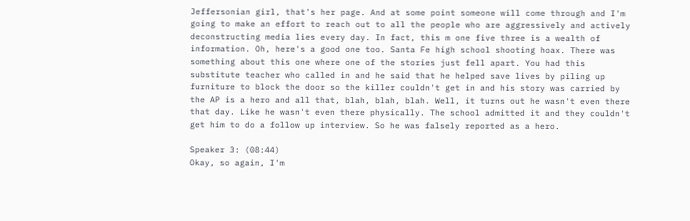Jeffersonian girl, that's her page. And at some point someone will come through and I'm going to make an effort to reach out to all the people who are aggressively and actively deconstructing media lies every day. In fact, this m one five three is a wealth of information. Oh, here's a good one too. Santa Fe high school shooting hoax. There was something about this one where one of the stories just fell apart. You had this substitute teacher who called in and he said that he helped save lives by piling up furniture to block the door so the killer couldn't get in and his story was carried by the AP is a hero and all that, blah, blah, blah. Well, it turns out he wasn't even there that day. Like he wasn't even there physically. The school admitted it and they couldn't get him to do a follow up interview. So he was falsely reported as a hero.

Speaker 3: (08:44)
Okay, so again, I'm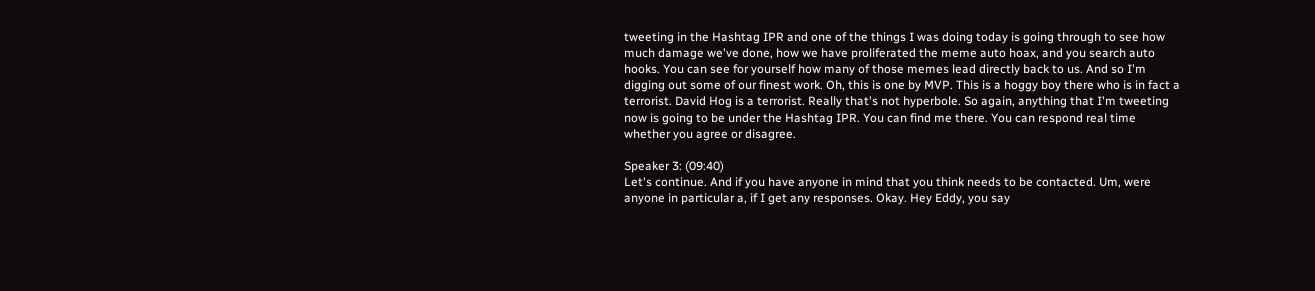tweeting in the Hashtag IPR and one of the things I was doing today is going through to see how much damage we've done, how we have proliferated the meme auto hoax, and you search auto hooks. You can see for yourself how many of those memes lead directly back to us. And so I'm digging out some of our finest work. Oh, this is one by MVP. This is a hoggy boy there who is in fact a terrorist. David Hog is a terrorist. Really that's not hyperbole. So again, anything that I'm tweeting now is going to be under the Hashtag IPR. You can find me there. You can respond real time whether you agree or disagree.

Speaker 3: (09:40)
Let's continue. And if you have anyone in mind that you think needs to be contacted. Um, were anyone in particular a, if I get any responses. Okay. Hey Eddy, you say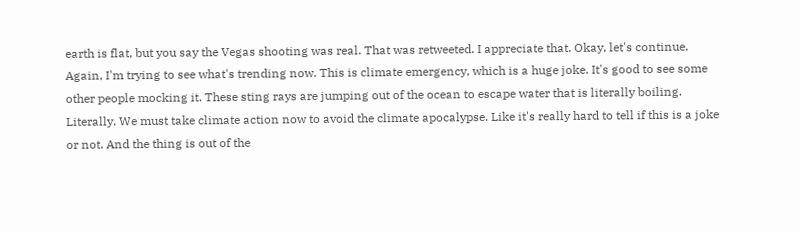earth is flat, but you say the Vegas shooting was real. That was retweeted. I appreciate that. Okay, let's continue. Again, I'm trying to see what's trending now. This is climate emergency, which is a huge joke. It's good to see some other people mocking it. These sting rays are jumping out of the ocean to escape water that is literally boiling. Literally. We must take climate action now to avoid the climate apocalypse. Like it's really hard to tell if this is a joke or not. And the thing is out of the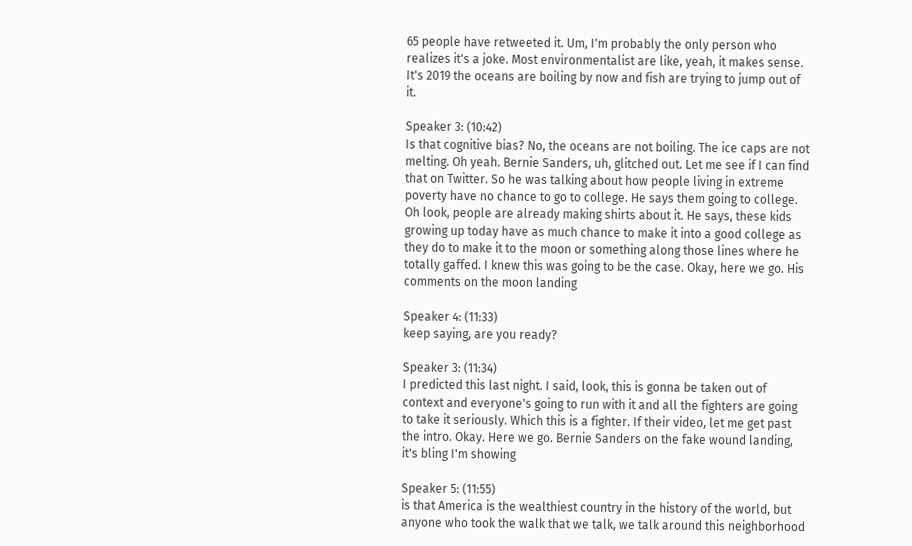65 people have retweeted it. Um, I'm probably the only person who realizes it's a joke. Most environmentalist are like, yeah, it makes sense. It's 2019 the oceans are boiling by now and fish are trying to jump out of it.

Speaker 3: (10:42)
Is that cognitive bias? No, the oceans are not boiling. The ice caps are not melting. Oh yeah. Bernie Sanders, uh, glitched out. Let me see if I can find that on Twitter. So he was talking about how people living in extreme poverty have no chance to go to college. He says them going to college. Oh look, people are already making shirts about it. He says, these kids growing up today have as much chance to make it into a good college as they do to make it to the moon or something along those lines where he totally gaffed. I knew this was going to be the case. Okay, here we go. His comments on the moon landing

Speaker 4: (11:33)
keep saying, are you ready?

Speaker 3: (11:34)
I predicted this last night. I said, look, this is gonna be taken out of context and everyone's going to run with it and all the fighters are going to take it seriously. Which this is a fighter. If their video, let me get past the intro. Okay. Here we go. Bernie Sanders on the fake wound landing, it's bling I'm showing

Speaker 5: (11:55)
is that America is the wealthiest country in the history of the world, but anyone who took the walk that we talk, we talk around this neighborhood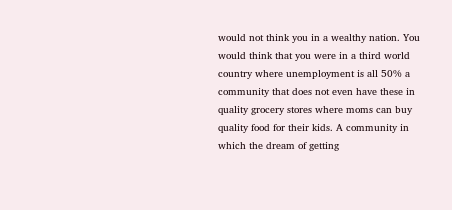would not think you in a wealthy nation. You would think that you were in a third world country where unemployment is all 50% a community that does not even have these in quality grocery stores where moms can buy quality food for their kids. A community in which the dream of getting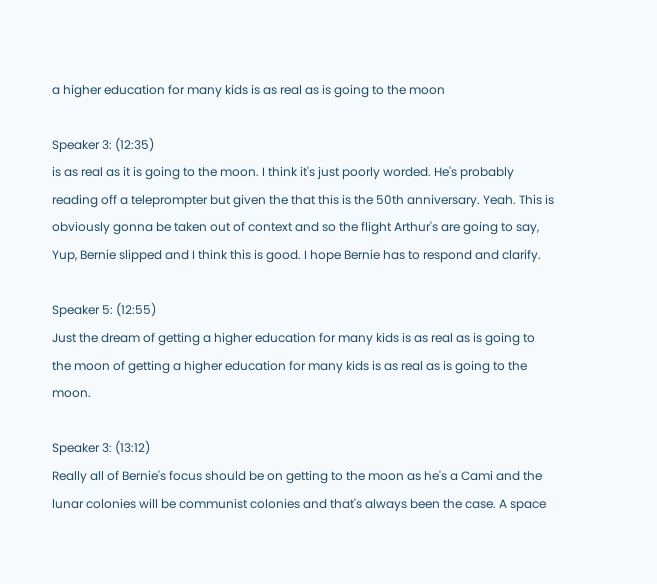a higher education for many kids is as real as is going to the moon

Speaker 3: (12:35)
is as real as it is going to the moon. I think it's just poorly worded. He's probably reading off a teleprompter but given the that this is the 50th anniversary. Yeah. This is obviously gonna be taken out of context and so the flight Arthur's are going to say, Yup, Bernie slipped and I think this is good. I hope Bernie has to respond and clarify.

Speaker 5: (12:55)
Just the dream of getting a higher education for many kids is as real as is going to the moon of getting a higher education for many kids is as real as is going to the moon.

Speaker 3: (13:12)
Really all of Bernie's focus should be on getting to the moon as he's a Cami and the lunar colonies will be communist colonies and that's always been the case. A space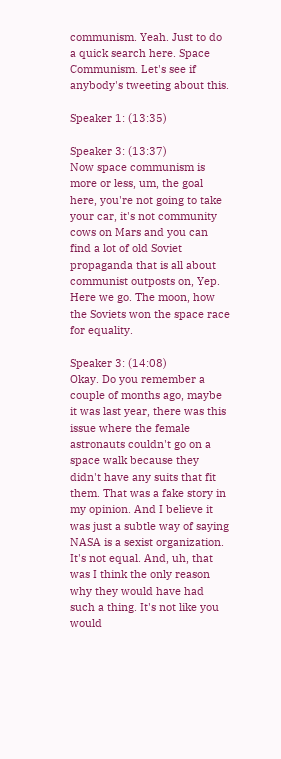communism. Yeah. Just to do a quick search here. Space Communism. Let's see if anybody's tweeting about this.

Speaker 1: (13:35)

Speaker 3: (13:37)
Now space communism is more or less, um, the goal here, you're not going to take your car, it's not community cows on Mars and you can find a lot of old Soviet propaganda that is all about communist outposts on, Yep. Here we go. The moon, how the Soviets won the space race for equality.

Speaker 3: (14:08)
Okay. Do you remember a couple of months ago, maybe it was last year, there was this issue where the female astronauts couldn't go on a space walk because they didn't have any suits that fit them. That was a fake story in my opinion. And I believe it was just a subtle way of saying NASA is a sexist organization. It's not equal. And, uh, that was I think the only reason why they would have had such a thing. It's not like you would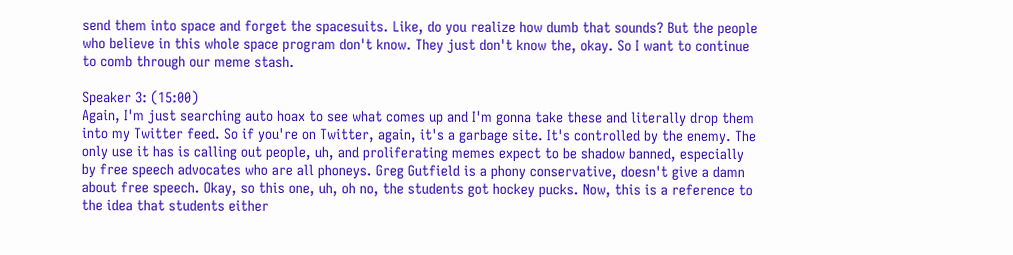send them into space and forget the spacesuits. Like, do you realize how dumb that sounds? But the people who believe in this whole space program don't know. They just don't know the, okay. So I want to continue to comb through our meme stash.

Speaker 3: (15:00)
Again, I'm just searching auto hoax to see what comes up and I'm gonna take these and literally drop them into my Twitter feed. So if you're on Twitter, again, it's a garbage site. It's controlled by the enemy. The only use it has is calling out people, uh, and proliferating memes expect to be shadow banned, especially by free speech advocates who are all phoneys. Greg Gutfield is a phony conservative, doesn't give a damn about free speech. Okay, so this one, uh, oh no, the students got hockey pucks. Now, this is a reference to the idea that students either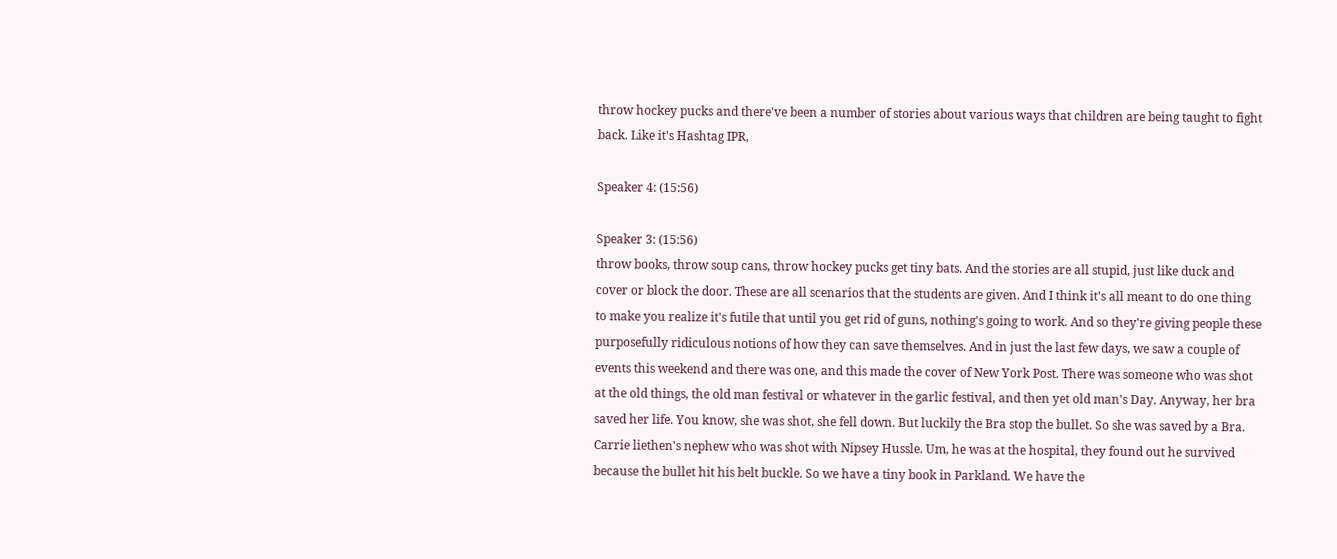throw hockey pucks and there've been a number of stories about various ways that children are being taught to fight back. Like it's Hashtag IPR,

Speaker 4: (15:56)

Speaker 3: (15:56)
throw books, throw soup cans, throw hockey pucks get tiny bats. And the stories are all stupid, just like duck and cover or block the door. These are all scenarios that the students are given. And I think it's all meant to do one thing to make you realize it's futile that until you get rid of guns, nothing's going to work. And so they're giving people these purposefully ridiculous notions of how they can save themselves. And in just the last few days, we saw a couple of events this weekend and there was one, and this made the cover of New York Post. There was someone who was shot at the old things, the old man festival or whatever in the garlic festival, and then yet old man's Day. Anyway, her bra saved her life. You know, she was shot, she fell down. But luckily the Bra stop the bullet. So she was saved by a Bra. Carrie liethen's nephew who was shot with Nipsey Hussle. Um, he was at the hospital, they found out he survived because the bullet hit his belt buckle. So we have a tiny book in Parkland. We have the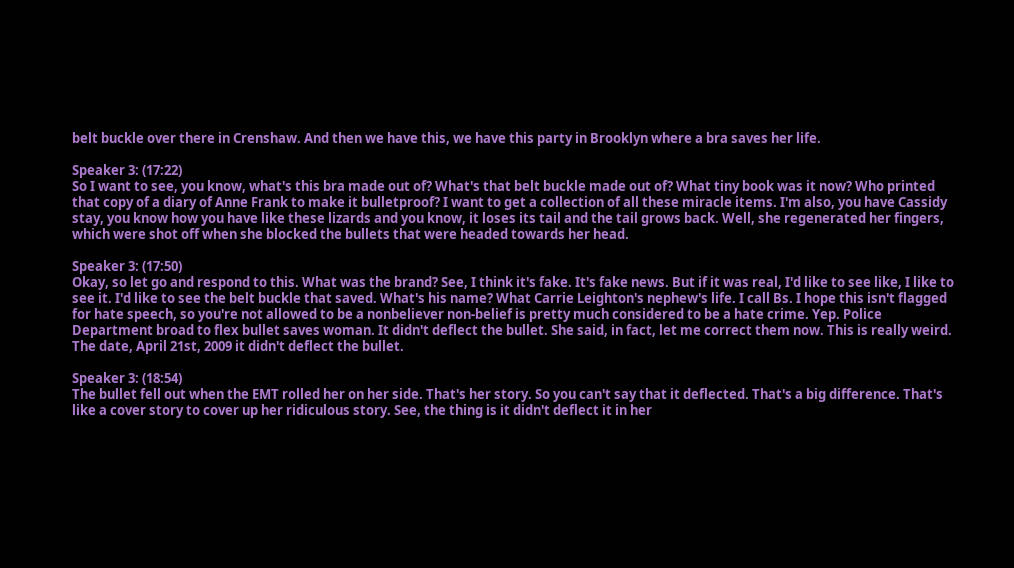belt buckle over there in Crenshaw. And then we have this, we have this party in Brooklyn where a bra saves her life.

Speaker 3: (17:22)
So I want to see, you know, what's this bra made out of? What's that belt buckle made out of? What tiny book was it now? Who printed that copy of a diary of Anne Frank to make it bulletproof? I want to get a collection of all these miracle items. I'm also, you have Cassidy stay, you know how you have like these lizards and you know, it loses its tail and the tail grows back. Well, she regenerated her fingers, which were shot off when she blocked the bullets that were headed towards her head.

Speaker 3: (17:50)
Okay, so let go and respond to this. What was the brand? See, I think it's fake. It's fake news. But if it was real, I'd like to see like, I like to see it. I'd like to see the belt buckle that saved. What's his name? What Carrie Leighton's nephew's life. I call Bs. I hope this isn't flagged for hate speech, so you're not allowed to be a nonbeliever non-belief is pretty much considered to be a hate crime. Yep. Police Department broad to flex bullet saves woman. It didn't deflect the bullet. She said, in fact, let me correct them now. This is really weird. The date, April 21st, 2009 it didn't deflect the bullet.

Speaker 3: (18:54)
The bullet fell out when the EMT rolled her on her side. That's her story. So you can't say that it deflected. That's a big difference. That's like a cover story to cover up her ridiculous story. See, the thing is it didn't deflect it in her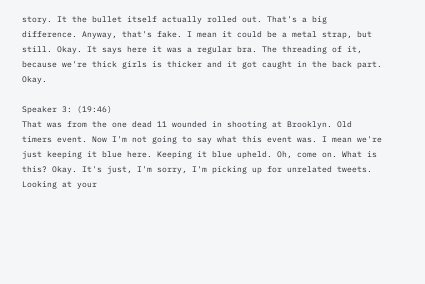story. It the bullet itself actually rolled out. That's a big difference. Anyway, that's fake. I mean it could be a metal strap, but still. Okay. It says here it was a regular bra. The threading of it, because we're thick girls is thicker and it got caught in the back part. Okay.

Speaker 3: (19:46)
That was from the one dead 11 wounded in shooting at Brooklyn. Old timers event. Now I'm not going to say what this event was. I mean we're just keeping it blue here. Keeping it blue upheld. Oh, come on. What is this? Okay. It's just, I'm sorry, I'm picking up for unrelated tweets. Looking at your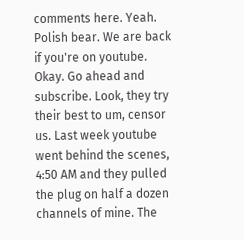comments here. Yeah. Polish bear. We are back if you're on youtube. Okay. Go ahead and subscribe. Look, they try their best to um, censor us. Last week youtube went behind the scenes, 4:50 AM and they pulled the plug on half a dozen channels of mine. The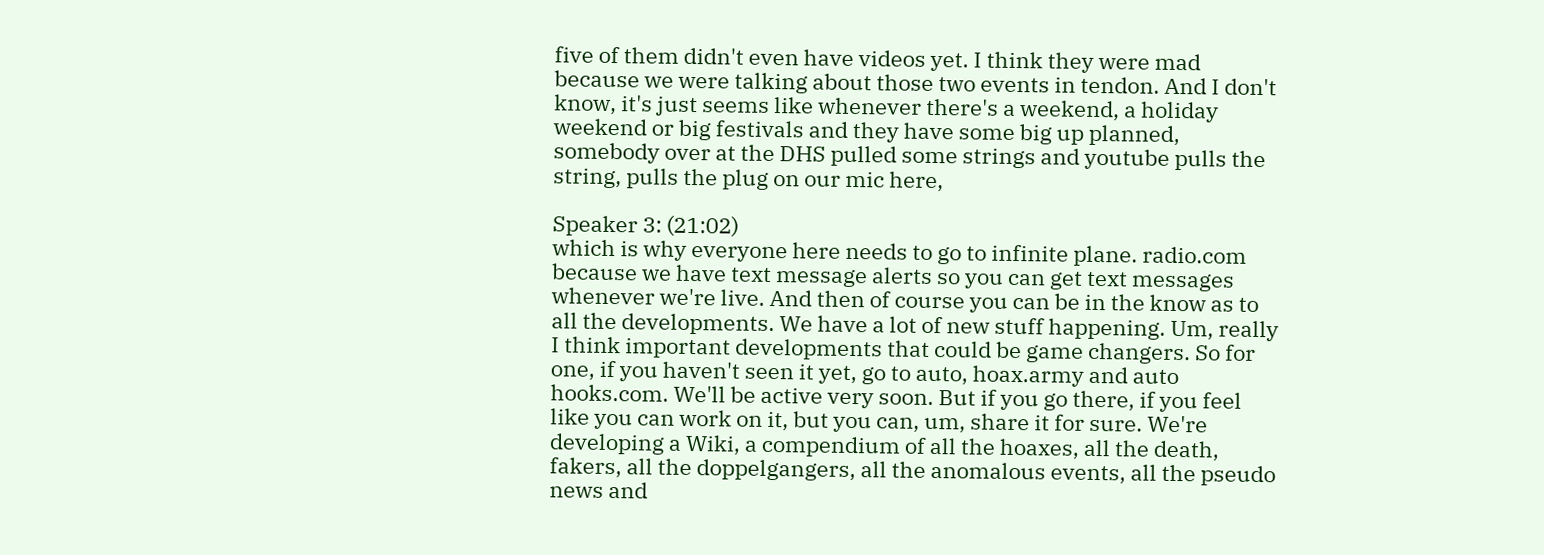five of them didn't even have videos yet. I think they were mad because we were talking about those two events in tendon. And I don't know, it's just seems like whenever there's a weekend, a holiday weekend or big festivals and they have some big up planned, somebody over at the DHS pulled some strings and youtube pulls the string, pulls the plug on our mic here,

Speaker 3: (21:02)
which is why everyone here needs to go to infinite plane. radio.com because we have text message alerts so you can get text messages whenever we're live. And then of course you can be in the know as to all the developments. We have a lot of new stuff happening. Um, really I think important developments that could be game changers. So for one, if you haven't seen it yet, go to auto, hoax.army and auto hooks.com. We'll be active very soon. But if you go there, if you feel like you can work on it, but you can, um, share it for sure. We're developing a Wiki, a compendium of all the hoaxes, all the death, fakers, all the doppelgangers, all the anomalous events, all the pseudo news and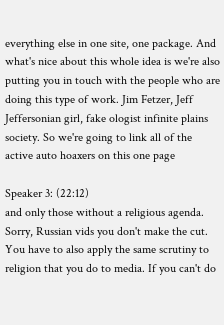everything else in one site, one package. And what's nice about this whole idea is we're also putting you in touch with the people who are doing this type of work. Jim Fetzer, Jeff Jeffersonian girl, fake ologist infinite plains society. So we're going to link all of the active auto hoaxers on this one page

Speaker 3: (22:12)
and only those without a religious agenda. Sorry, Russian vids you don't make the cut. You have to also apply the same scrutiny to religion that you do to media. If you can't do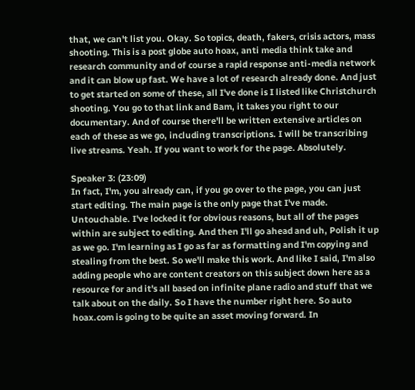that, we can't list you. Okay. So topics, death, fakers, crisis actors, mass shooting. This is a post globe auto hoax, anti media think take and research community and of course a rapid response anti-media network and it can blow up fast. We have a lot of research already done. And just to get started on some of these, all I've done is I listed like Christchurch shooting. You go to that link and Bam, it takes you right to our documentary. And of course there'll be written extensive articles on each of these as we go, including transcriptions. I will be transcribing live streams. Yeah. If you want to work for the page. Absolutely.

Speaker 3: (23:09)
In fact, I'm, you already can, if you go over to the page, you can just start editing. The main page is the only page that I've made. Untouchable. I've locked it for obvious reasons, but all of the pages within are subject to editing. And then I'll go ahead and uh, Polish it up as we go. I'm learning as I go as far as formatting and I'm copying and stealing from the best. So we'll make this work. And like I said, I'm also adding people who are content creators on this subject down here as a resource for and it's all based on infinite plane radio and stuff that we talk about on the daily. So I have the number right here. So auto hoax.com is going to be quite an asset moving forward. In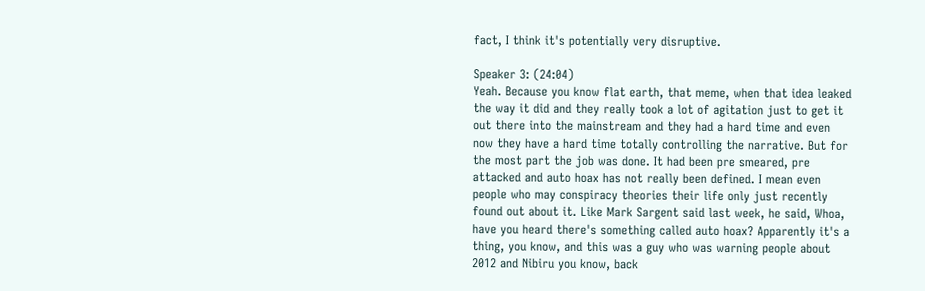fact, I think it's potentially very disruptive.

Speaker 3: (24:04)
Yeah. Because you know flat earth, that meme, when that idea leaked the way it did and they really took a lot of agitation just to get it out there into the mainstream and they had a hard time and even now they have a hard time totally controlling the narrative. But for the most part the job was done. It had been pre smeared, pre attacked and auto hoax has not really been defined. I mean even people who may conspiracy theories their life only just recently found out about it. Like Mark Sargent said last week, he said, Whoa, have you heard there's something called auto hoax? Apparently it's a thing, you know, and this was a guy who was warning people about 2012 and Nibiru you know, back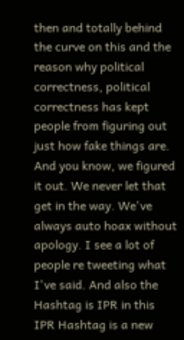then and totally behind the curve on this and the reason why political correctness, political correctness has kept people from figuring out just how fake things are. And you know, we figured it out. We never let that get in the way. We've always auto hoax without apology. I see a lot of people re tweeting what I've said. And also the Hashtag is IPR in this IPR Hashtag is a new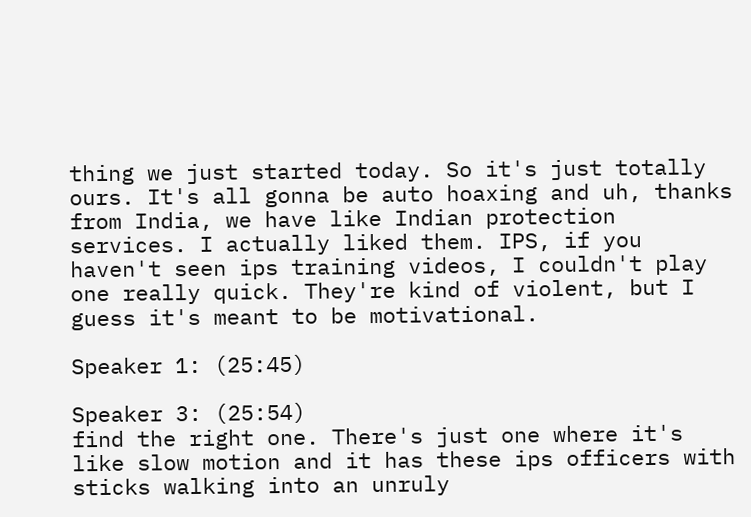thing we just started today. So it's just totally ours. It's all gonna be auto hoaxing and uh, thanks from India, we have like Indian protection services. I actually liked them. IPS, if you haven't seen ips training videos, I couldn't play one really quick. They're kind of violent, but I guess it's meant to be motivational.

Speaker 1: (25:45)

Speaker 3: (25:54)
find the right one. There's just one where it's like slow motion and it has these ips officers with sticks walking into an unruly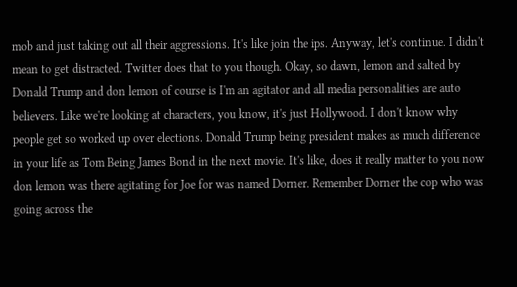mob and just taking out all their aggressions. It's like join the ips. Anyway, let's continue. I didn't mean to get distracted. Twitter does that to you though. Okay, so dawn, lemon and salted by Donald Trump and don lemon of course is I'm an agitator and all media personalities are auto believers. Like we're looking at characters, you know, it's just Hollywood. I don't know why people get so worked up over elections. Donald Trump being president makes as much difference in your life as Tom Being James Bond in the next movie. It's like, does it really matter to you now don lemon was there agitating for Joe for was named Dorner. Remember Dorner the cop who was going across the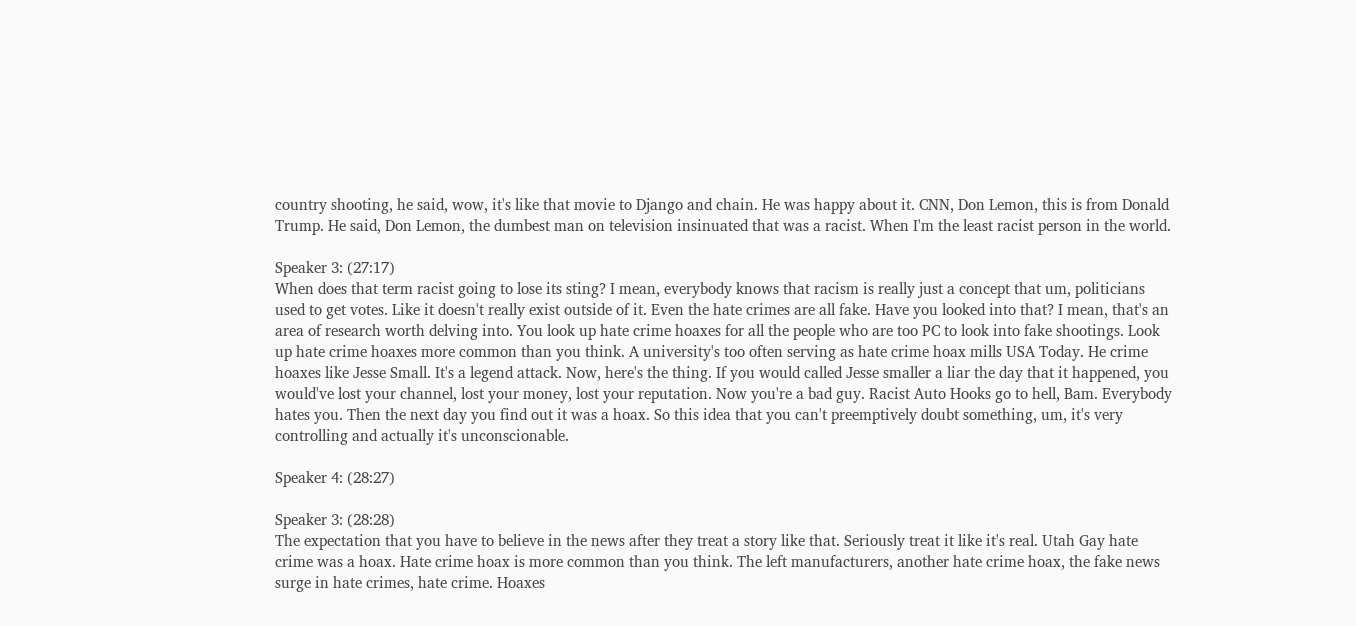country shooting, he said, wow, it's like that movie to Django and chain. He was happy about it. CNN, Don Lemon, this is from Donald Trump. He said, Don Lemon, the dumbest man on television insinuated that was a racist. When I'm the least racist person in the world.

Speaker 3: (27:17)
When does that term racist going to lose its sting? I mean, everybody knows that racism is really just a concept that um, politicians used to get votes. Like it doesn't really exist outside of it. Even the hate crimes are all fake. Have you looked into that? I mean, that's an area of research worth delving into. You look up hate crime hoaxes for all the people who are too PC to look into fake shootings. Look up hate crime hoaxes more common than you think. A university's too often serving as hate crime hoax mills USA Today. He crime hoaxes like Jesse Small. It's a legend attack. Now, here's the thing. If you would called Jesse smaller a liar the day that it happened, you would've lost your channel, lost your money, lost your reputation. Now you're a bad guy. Racist Auto Hooks go to hell, Bam. Everybody hates you. Then the next day you find out it was a hoax. So this idea that you can't preemptively doubt something, um, it's very controlling and actually it's unconscionable.

Speaker 4: (28:27)

Speaker 3: (28:28)
The expectation that you have to believe in the news after they treat a story like that. Seriously treat it like it's real. Utah Gay hate crime was a hoax. Hate crime hoax is more common than you think. The left manufacturers, another hate crime hoax, the fake news surge in hate crimes, hate crime. Hoaxes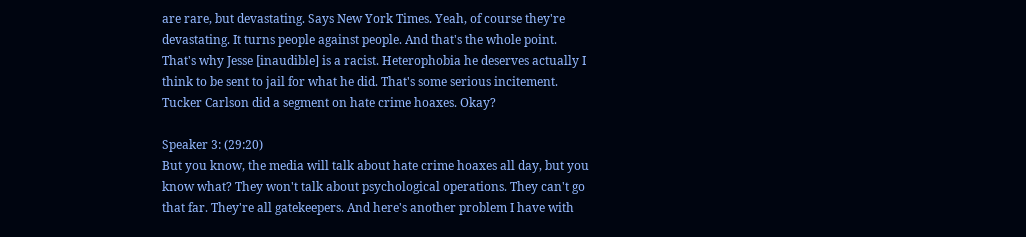are rare, but devastating. Says New York Times. Yeah, of course they're devastating. It turns people against people. And that's the whole point. That's why Jesse [inaudible] is a racist. Heterophobia he deserves actually I think to be sent to jail for what he did. That's some serious incitement. Tucker Carlson did a segment on hate crime hoaxes. Okay?

Speaker 3: (29:20)
But you know, the media will talk about hate crime hoaxes all day, but you know what? They won't talk about psychological operations. They can't go that far. They're all gatekeepers. And here's another problem I have with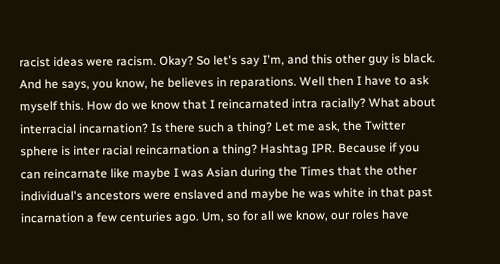racist ideas were racism. Okay? So let's say I'm, and this other guy is black. And he says, you know, he believes in reparations. Well then I have to ask myself this. How do we know that I reincarnated intra racially? What about interracial incarnation? Is there such a thing? Let me ask, the Twitter sphere is inter racial reincarnation a thing? Hashtag IPR. Because if you can reincarnate like maybe I was Asian during the Times that the other individual's ancestors were enslaved and maybe he was white in that past incarnation a few centuries ago. Um, so for all we know, our roles have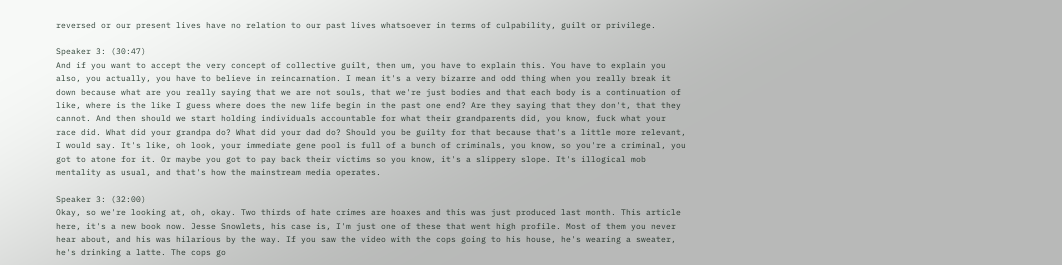reversed or our present lives have no relation to our past lives whatsoever in terms of culpability, guilt or privilege.

Speaker 3: (30:47)
And if you want to accept the very concept of collective guilt, then um, you have to explain this. You have to explain you also, you actually, you have to believe in reincarnation. I mean it's a very bizarre and odd thing when you really break it down because what are you really saying that we are not souls, that we're just bodies and that each body is a continuation of like, where is the like I guess where does the new life begin in the past one end? Are they saying that they don't, that they cannot. And then should we start holding individuals accountable for what their grandparents did, you know, fuck what your race did. What did your grandpa do? What did your dad do? Should you be guilty for that because that's a little more relevant, I would say. It's like, oh look, your immediate gene pool is full of a bunch of criminals, you know, so you're a criminal, you got to atone for it. Or maybe you got to pay back their victims so you know, it's a slippery slope. It's illogical mob mentality as usual, and that's how the mainstream media operates.

Speaker 3: (32:00)
Okay, so we're looking at, oh, okay. Two thirds of hate crimes are hoaxes and this was just produced last month. This article here, it's a new book now. Jesse Snowlets, his case is, I'm just one of these that went high profile. Most of them you never hear about, and his was hilarious by the way. If you saw the video with the cops going to his house, he's wearing a sweater, he's drinking a latte. The cops go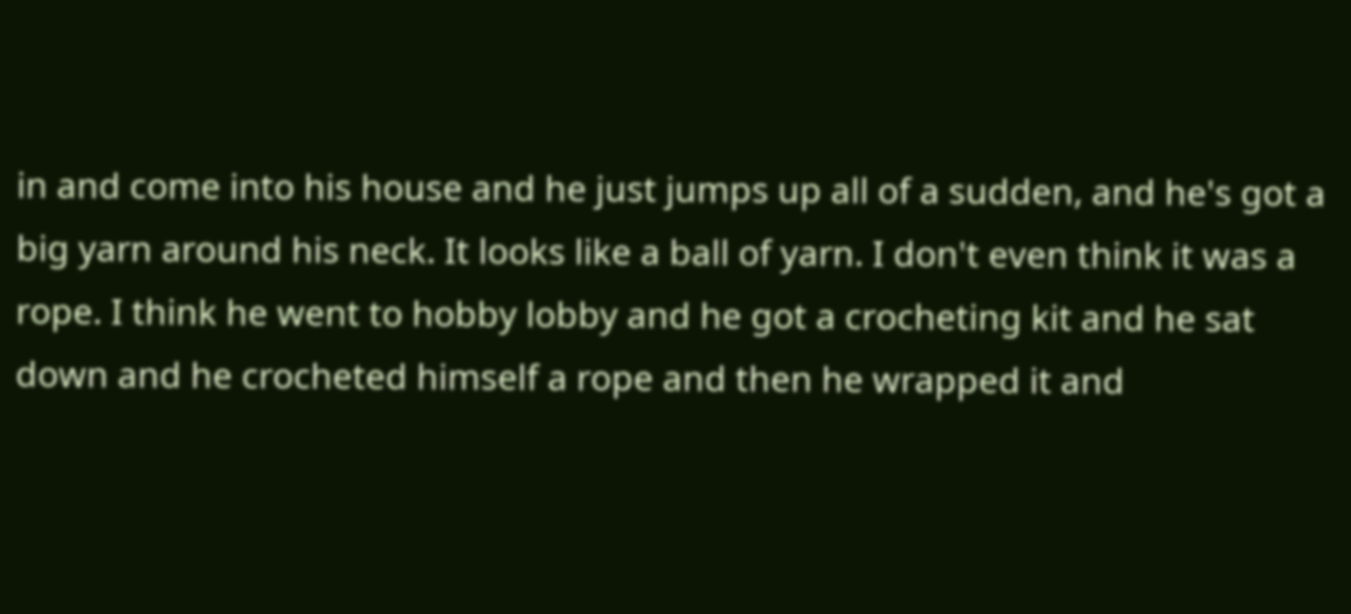in and come into his house and he just jumps up all of a sudden, and he's got a big yarn around his neck. It looks like a ball of yarn. I don't even think it was a rope. I think he went to hobby lobby and he got a crocheting kit and he sat down and he crocheted himself a rope and then he wrapped it and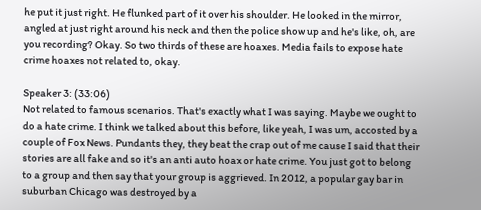he put it just right. He flunked part of it over his shoulder. He looked in the mirror, angled at just right around his neck and then the police show up and he's like, oh, are you recording? Okay. So two thirds of these are hoaxes. Media fails to expose hate crime hoaxes not related to, okay.

Speaker 3: (33:06)
Not related to famous scenarios. That's exactly what I was saying. Maybe we ought to do a hate crime. I think we talked about this before, like yeah, I was um, accosted by a couple of Fox News. Pundants they, they beat the crap out of me cause I said that their stories are all fake and so it's an anti auto hoax or hate crime. You just got to belong to a group and then say that your group is aggrieved. In 2012, a popular gay bar in suburban Chicago was destroyed by a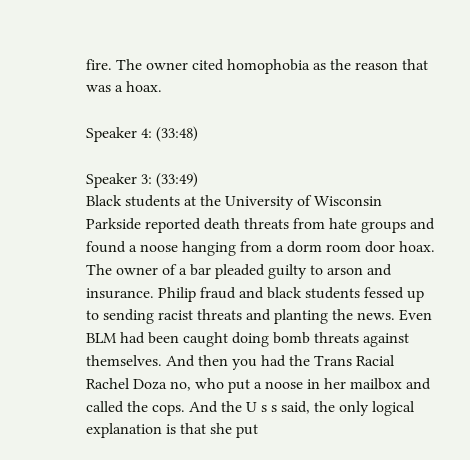fire. The owner cited homophobia as the reason that was a hoax.

Speaker 4: (33:48)

Speaker 3: (33:49)
Black students at the University of Wisconsin Parkside reported death threats from hate groups and found a noose hanging from a dorm room door hoax. The owner of a bar pleaded guilty to arson and insurance. Philip fraud and black students fessed up to sending racist threats and planting the news. Even BLM had been caught doing bomb threats against themselves. And then you had the Trans Racial Rachel Doza no, who put a noose in her mailbox and called the cops. And the U s s said, the only logical explanation is that she put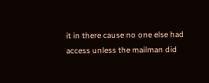it in there cause no one else had access unless the mailman did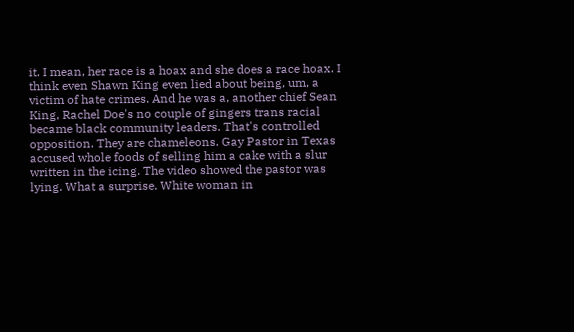it. I mean, her race is a hoax and she does a race hoax. I think even Shawn King even lied about being, um, a victim of hate crimes. And he was a, another chief Sean King, Rachel Doe's no couple of gingers trans racial became black community leaders. That's controlled opposition. They are chameleons. Gay Pastor in Texas accused whole foods of selling him a cake with a slur written in the icing. The video showed the pastor was lying. What a surprise. White woman in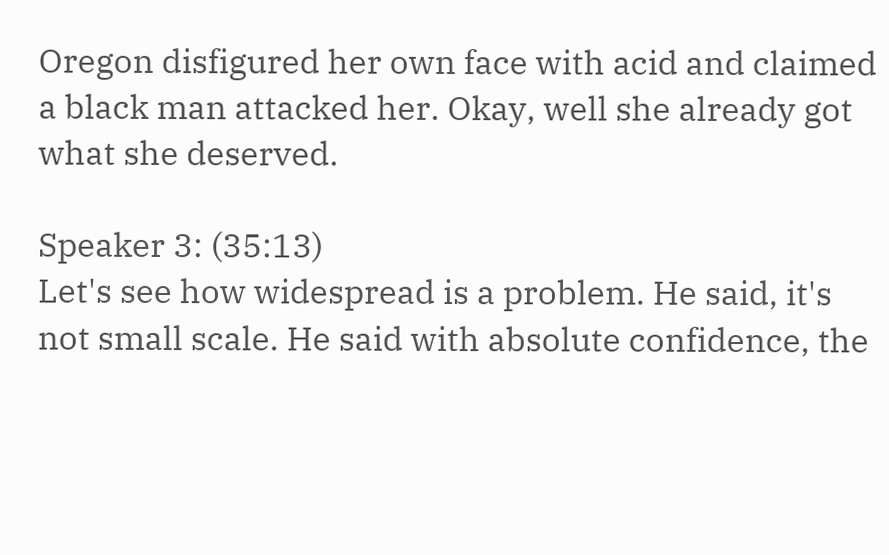Oregon disfigured her own face with acid and claimed a black man attacked her. Okay, well she already got what she deserved.

Speaker 3: (35:13)
Let's see how widespread is a problem. He said, it's not small scale. He said with absolute confidence, the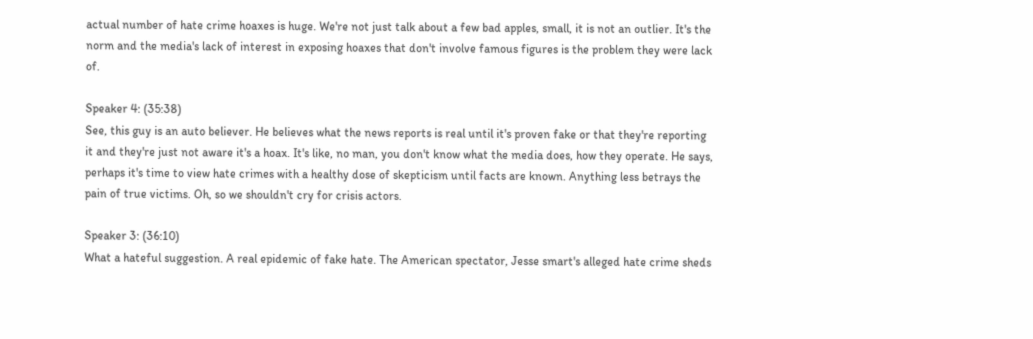actual number of hate crime hoaxes is huge. We're not just talk about a few bad apples, small, it is not an outlier. It's the norm and the media's lack of interest in exposing hoaxes that don't involve famous figures is the problem they were lack of.

Speaker 4: (35:38)
See, this guy is an auto believer. He believes what the news reports is real until it's proven fake or that they're reporting it and they're just not aware it's a hoax. It's like, no man, you don't know what the media does, how they operate. He says, perhaps it's time to view hate crimes with a healthy dose of skepticism until facts are known. Anything less betrays the pain of true victims. Oh, so we shouldn't cry for crisis actors.

Speaker 3: (36:10)
What a hateful suggestion. A real epidemic of fake hate. The American spectator, Jesse smart's alleged hate crime sheds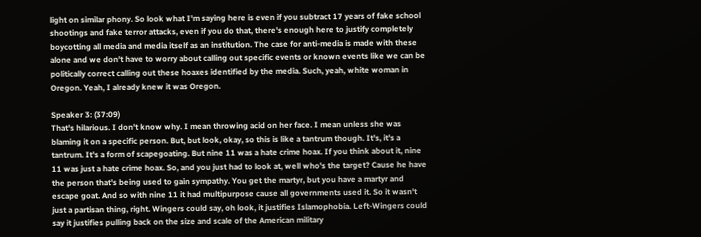light on similar phony. So look what I'm saying here is even if you subtract 17 years of fake school shootings and fake terror attacks, even if you do that, there's enough here to justify completely boycotting all media and media itself as an institution. The case for anti-media is made with these alone and we don't have to worry about calling out specific events or known events like we can be politically correct calling out these hoaxes identified by the media. Such, yeah, white woman in Oregon. Yeah, I already knew it was Oregon.

Speaker 3: (37:09)
That's hilarious. I don't know why. I mean throwing acid on her face. I mean unless she was blaming it on a specific person. But, but look, okay, so this is like a tantrum though. It's, it's a tantrum. It's a form of scapegoating. But nine 11 was a hate crime hoax. If you think about it, nine 11 was just a hate crime hoax. So, and you just had to look at, well who's the target? Cause he have the person that's being used to gain sympathy. You get the martyr, but you have a martyr and escape goat. And so with nine 11 it had multipurpose cause all governments used it. So it wasn't just a partisan thing, right. Wingers could say, oh look, it justifies Islamophobia. Left-Wingers could say it justifies pulling back on the size and scale of the American military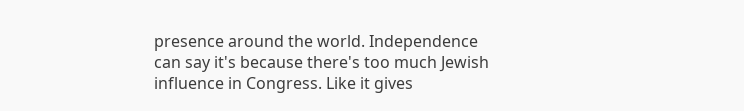presence around the world. Independence can say it's because there's too much Jewish influence in Congress. Like it gives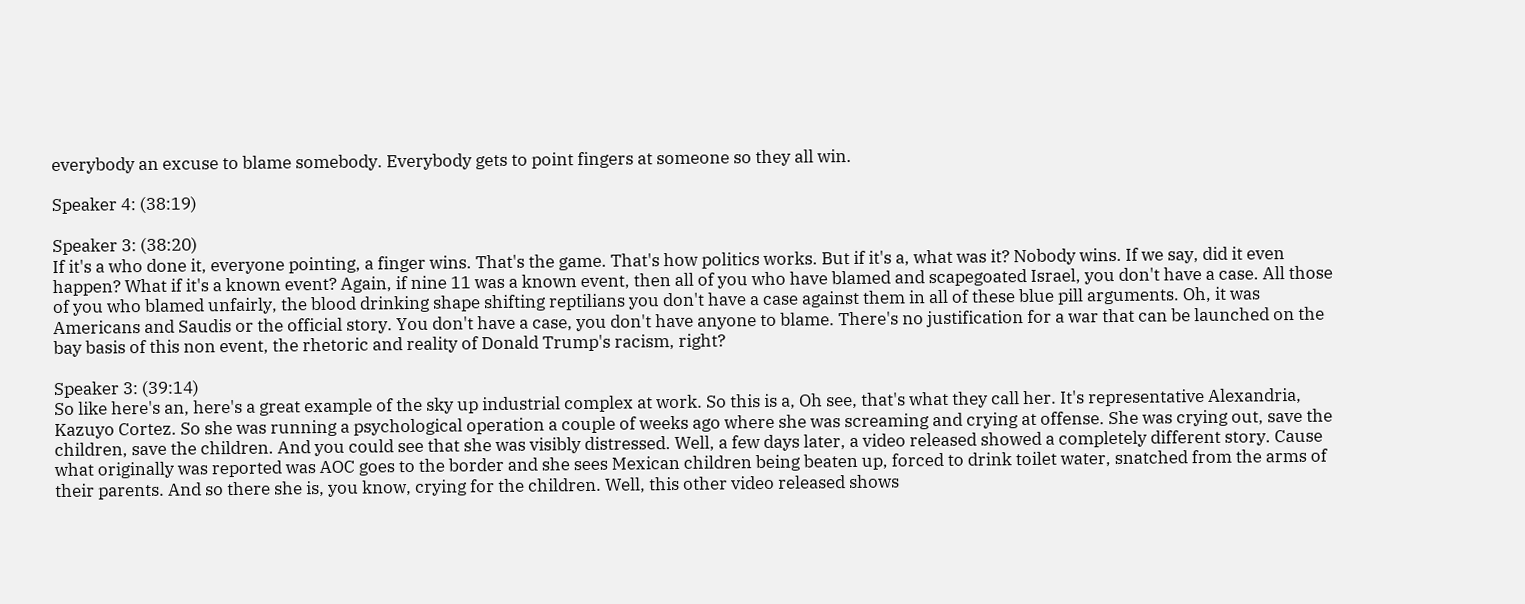everybody an excuse to blame somebody. Everybody gets to point fingers at someone so they all win.

Speaker 4: (38:19)

Speaker 3: (38:20)
If it's a who done it, everyone pointing, a finger wins. That's the game. That's how politics works. But if it's a, what was it? Nobody wins. If we say, did it even happen? What if it's a known event? Again, if nine 11 was a known event, then all of you who have blamed and scapegoated Israel, you don't have a case. All those of you who blamed unfairly, the blood drinking shape shifting reptilians you don't have a case against them in all of these blue pill arguments. Oh, it was Americans and Saudis or the official story. You don't have a case, you don't have anyone to blame. There's no justification for a war that can be launched on the bay basis of this non event, the rhetoric and reality of Donald Trump's racism, right?

Speaker 3: (39:14)
So like here's an, here's a great example of the sky up industrial complex at work. So this is a, Oh see, that's what they call her. It's representative Alexandria, Kazuyo Cortez. So she was running a psychological operation a couple of weeks ago where she was screaming and crying at offense. She was crying out, save the children, save the children. And you could see that she was visibly distressed. Well, a few days later, a video released showed a completely different story. Cause what originally was reported was AOC goes to the border and she sees Mexican children being beaten up, forced to drink toilet water, snatched from the arms of their parents. And so there she is, you know, crying for the children. Well, this other video released shows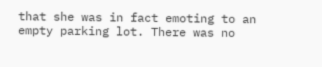that she was in fact emoting to an empty parking lot. There was no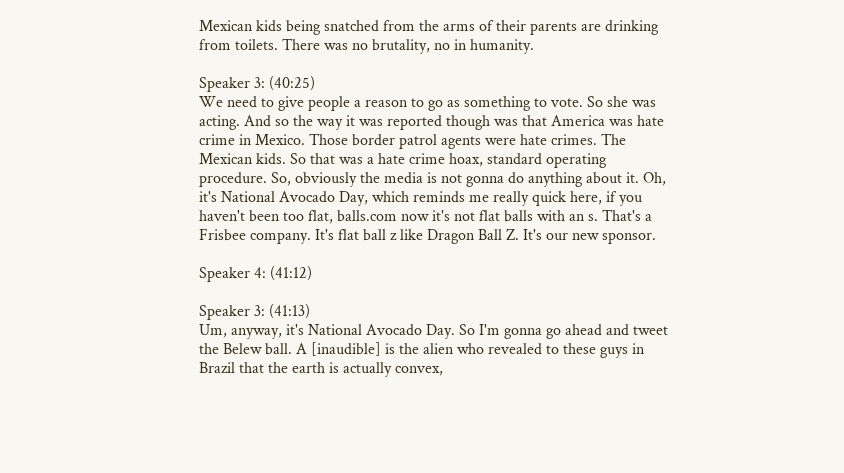Mexican kids being snatched from the arms of their parents are drinking from toilets. There was no brutality, no in humanity.

Speaker 3: (40:25)
We need to give people a reason to go as something to vote. So she was acting. And so the way it was reported though was that America was hate crime in Mexico. Those border patrol agents were hate crimes. The Mexican kids. So that was a hate crime hoax, standard operating procedure. So, obviously the media is not gonna do anything about it. Oh, it's National Avocado Day, which reminds me really quick here, if you haven't been too flat, balls.com now it's not flat balls with an s. That's a Frisbee company. It's flat ball z like Dragon Ball Z. It's our new sponsor.

Speaker 4: (41:12)

Speaker 3: (41:13)
Um, anyway, it's National Avocado Day. So I'm gonna go ahead and tweet the Belew ball. A [inaudible] is the alien who revealed to these guys in Brazil that the earth is actually convex,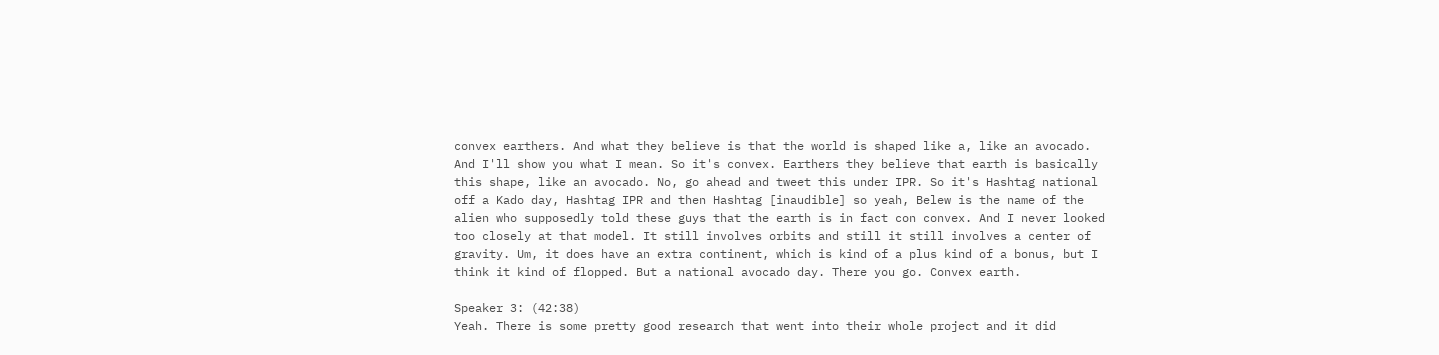convex earthers. And what they believe is that the world is shaped like a, like an avocado. And I'll show you what I mean. So it's convex. Earthers they believe that earth is basically this shape, like an avocado. No, go ahead and tweet this under IPR. So it's Hashtag national off a Kado day, Hashtag IPR and then Hashtag [inaudible] so yeah, Belew is the name of the alien who supposedly told these guys that the earth is in fact con convex. And I never looked too closely at that model. It still involves orbits and still it still involves a center of gravity. Um, it does have an extra continent, which is kind of a plus kind of a bonus, but I think it kind of flopped. But a national avocado day. There you go. Convex earth.

Speaker 3: (42:38)
Yeah. There is some pretty good research that went into their whole project and it did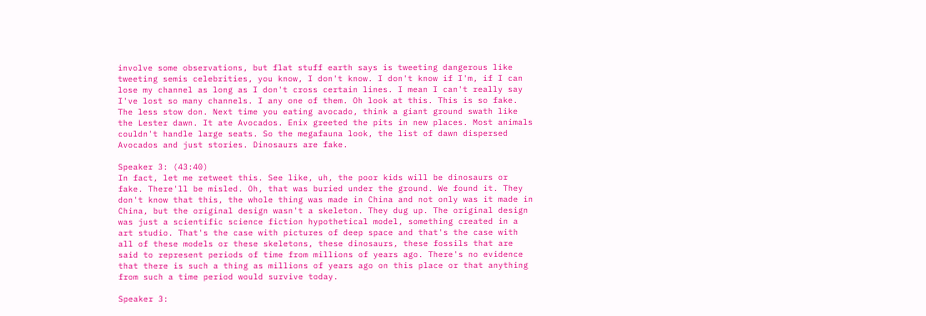involve some observations, but flat stuff earth says is tweeting dangerous like tweeting semis celebrities, you know, I don't know. I don't know if I'm, if I can lose my channel as long as I don't cross certain lines. I mean I can't really say I've lost so many channels. I any one of them. Oh look at this. This is so fake. The less stow don. Next time you eating avocado, think a giant ground swath like the Lester dawn. It ate Avocados. Enix greeted the pits in new places. Most animals couldn't handle large seats. So the megafauna look, the list of dawn dispersed Avocados and just stories. Dinosaurs are fake.

Speaker 3: (43:40)
In fact, let me retweet this. See like, uh, the poor kids will be dinosaurs or fake. There'll be misled. Oh, that was buried under the ground. We found it. They don't know that this, the whole thing was made in China and not only was it made in China, but the original design wasn't a skeleton. They dug up. The original design was just a scientific science fiction hypothetical model, something created in a art studio. That's the case with pictures of deep space and that's the case with all of these models or these skeletons, these dinosaurs, these fossils that are said to represent periods of time from millions of years ago. There's no evidence that there is such a thing as millions of years ago on this place or that anything from such a time period would survive today.

Speaker 3: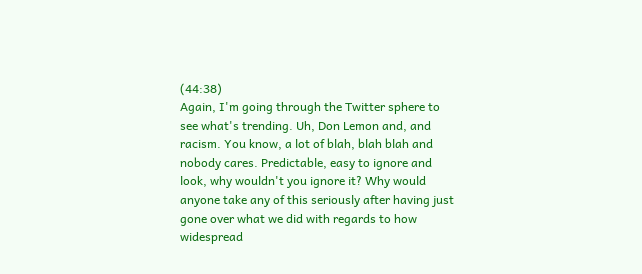(44:38)
Again, I'm going through the Twitter sphere to see what's trending. Uh, Don Lemon and, and racism. You know, a lot of blah, blah blah and nobody cares. Predictable, easy to ignore and look, why wouldn't you ignore it? Why would anyone take any of this seriously after having just gone over what we did with regards to how widespread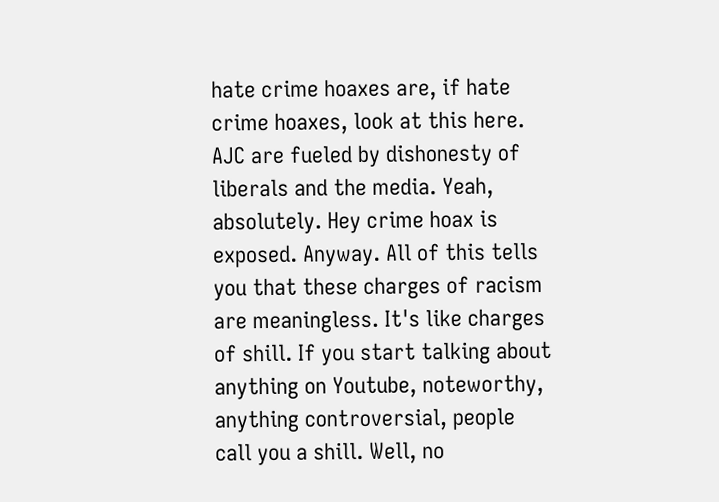hate crime hoaxes are, if hate crime hoaxes, look at this here. AJC are fueled by dishonesty of liberals and the media. Yeah, absolutely. Hey crime hoax is exposed. Anyway. All of this tells you that these charges of racism are meaningless. It's like charges of shill. If you start talking about anything on Youtube, noteworthy, anything controversial, people call you a shill. Well, no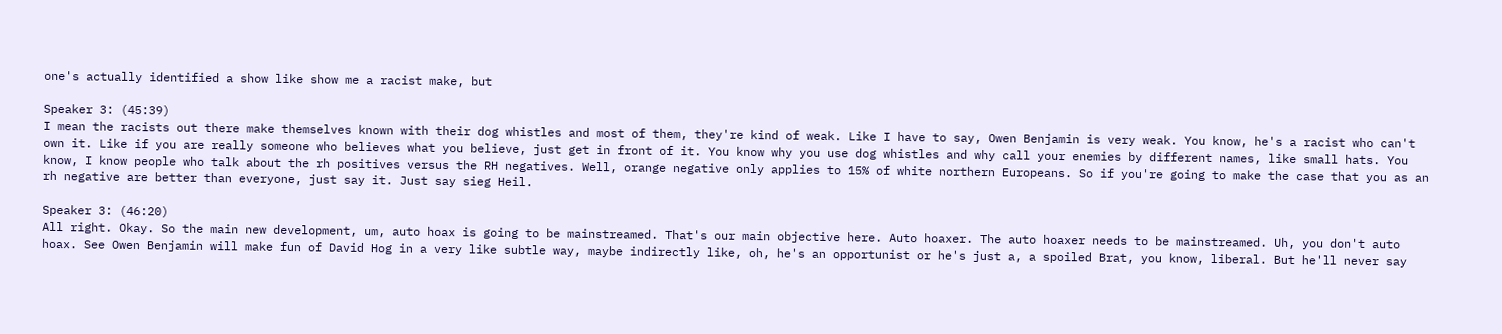one's actually identified a show like show me a racist make, but

Speaker 3: (45:39)
I mean the racists out there make themselves known with their dog whistles and most of them, they're kind of weak. Like I have to say, Owen Benjamin is very weak. You know, he's a racist who can't own it. Like if you are really someone who believes what you believe, just get in front of it. You know why you use dog whistles and why call your enemies by different names, like small hats. You know, I know people who talk about the rh positives versus the RH negatives. Well, orange negative only applies to 15% of white northern Europeans. So if you're going to make the case that you as an rh negative are better than everyone, just say it. Just say sieg Heil.

Speaker 3: (46:20)
All right. Okay. So the main new development, um, auto hoax is going to be mainstreamed. That's our main objective here. Auto hoaxer. The auto hoaxer needs to be mainstreamed. Uh, you don't auto hoax. See Owen Benjamin will make fun of David Hog in a very like subtle way, maybe indirectly like, oh, he's an opportunist or he's just a, a spoiled Brat, you know, liberal. But he'll never say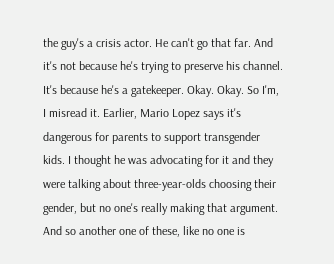the guy's a crisis actor. He can't go that far. And it's not because he's trying to preserve his channel. It's because he's a gatekeeper. Okay. Okay. So I'm, I misread it. Earlier, Mario Lopez says it's dangerous for parents to support transgender kids. I thought he was advocating for it and they were talking about three-year-olds choosing their gender, but no one's really making that argument. And so another one of these, like no one is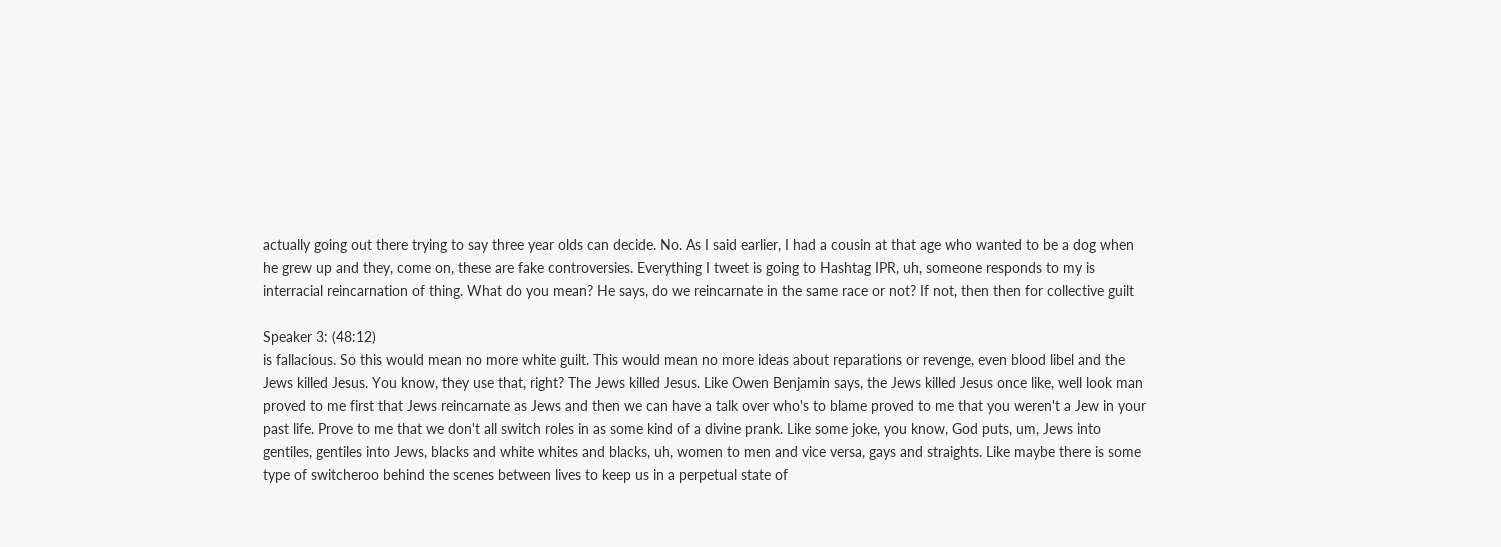actually going out there trying to say three year olds can decide. No. As I said earlier, I had a cousin at that age who wanted to be a dog when he grew up and they, come on, these are fake controversies. Everything I tweet is going to Hashtag IPR, uh, someone responds to my is interracial reincarnation of thing. What do you mean? He says, do we reincarnate in the same race or not? If not, then then for collective guilt

Speaker 3: (48:12)
is fallacious. So this would mean no more white guilt. This would mean no more ideas about reparations or revenge, even blood libel and the Jews killed Jesus. You know, they use that, right? The Jews killed Jesus. Like Owen Benjamin says, the Jews killed Jesus once like, well look man proved to me first that Jews reincarnate as Jews and then we can have a talk over who's to blame proved to me that you weren't a Jew in your past life. Prove to me that we don't all switch roles in as some kind of a divine prank. Like some joke, you know, God puts, um, Jews into gentiles, gentiles into Jews, blacks and white whites and blacks, uh, women to men and vice versa, gays and straights. Like maybe there is some type of switcheroo behind the scenes between lives to keep us in a perpetual state of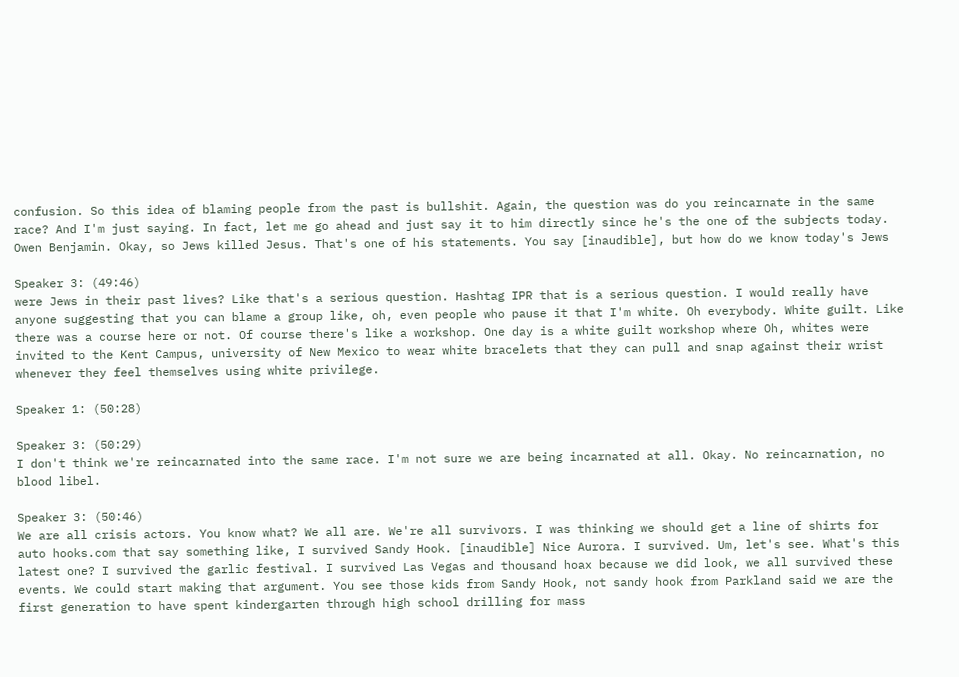confusion. So this idea of blaming people from the past is bullshit. Again, the question was do you reincarnate in the same race? And I'm just saying. In fact, let me go ahead and just say it to him directly since he's the one of the subjects today. Owen Benjamin. Okay, so Jews killed Jesus. That's one of his statements. You say [inaudible], but how do we know today's Jews

Speaker 3: (49:46)
were Jews in their past lives? Like that's a serious question. Hashtag IPR that is a serious question. I would really have anyone suggesting that you can blame a group like, oh, even people who pause it that I'm white. Oh everybody. White guilt. Like there was a course here or not. Of course there's like a workshop. One day is a white guilt workshop where Oh, whites were invited to the Kent Campus, university of New Mexico to wear white bracelets that they can pull and snap against their wrist whenever they feel themselves using white privilege.

Speaker 1: (50:28)

Speaker 3: (50:29)
I don't think we're reincarnated into the same race. I'm not sure we are being incarnated at all. Okay. No reincarnation, no blood libel.

Speaker 3: (50:46)
We are all crisis actors. You know what? We all are. We're all survivors. I was thinking we should get a line of shirts for auto hooks.com that say something like, I survived Sandy Hook. [inaudible] Nice Aurora. I survived. Um, let's see. What's this latest one? I survived the garlic festival. I survived Las Vegas and thousand hoax because we did look, we all survived these events. We could start making that argument. You see those kids from Sandy Hook, not sandy hook from Parkland said we are the first generation to have spent kindergarten through high school drilling for mass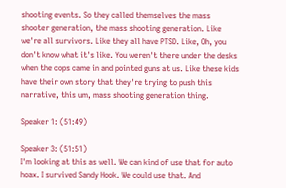shooting events. So they called themselves the mass shooter generation, the mass shooting generation. Like we're all survivors. Like they all have PTSD. Like, Oh, you don't know what it's like. You weren't there under the desks when the cops came in and pointed guns at us. Like these kids have their own story that they're trying to push this narrative, this um, mass shooting generation thing.

Speaker 1: (51:49)

Speaker 3: (51:51)
I'm looking at this as well. We can kind of use that for auto hoax. I survived Sandy Hook. We could use that. And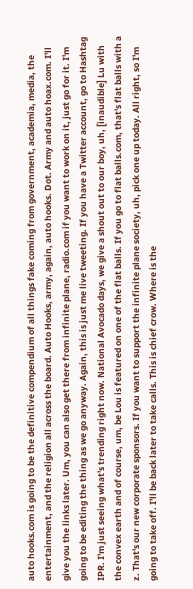auto hooks.com is going to be the definitive compendium of all things fake coming from government, academia, media, the entertainment, and the religion all across the board. Auto Hooks, army, again, auto hooks. Dot. Army and auto hoax.com. I'll give you the links later. Um, you can also get there from infinite plane, radio.com if you want to work on it, just go for it. I'm going to be editing the thing as we go anyway. Again, this is just me live tweeting. If you have a Twitter account, go to Hashtag IPR. I'm just seeing what's trending right now. National Avocado days, we give a shout out to our boy, uh, [inaudible] Lu with the convex earth and of course, um, be Lou is featured on one of the flat balls. If you go to flat balls.com, that's flat balls with a z. That's our new corporate sponsors. If you want to support the infinite plane society, uh, pick one up today. All right, so I'm going to take off. I'll be back later to take calls. This is chief crow. Where is the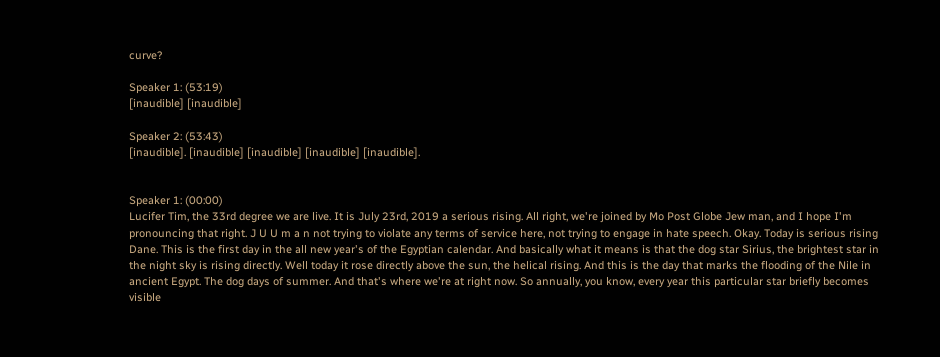curve?

Speaker 1: (53:19)
[inaudible] [inaudible]

Speaker 2: (53:43)
[inaudible]. [inaudible] [inaudible] [inaudible] [inaudible].


Speaker 1: (00:00)
Lucifer Tim, the 33rd degree we are live. It is July 23rd, 2019 a serious rising. All right, we're joined by Mo Post Globe Jew man, and I hope I'm pronouncing that right. J U U m a n not trying to violate any terms of service here, not trying to engage in hate speech. Okay. Today is serious rising Dane. This is the first day in the all new year's of the Egyptian calendar. And basically what it means is that the dog star Sirius, the brightest star in the night sky is rising directly. Well today it rose directly above the sun, the helical rising. And this is the day that marks the flooding of the Nile in ancient Egypt. The dog days of summer. And that's where we're at right now. So annually, you know, every year this particular star briefly becomes visible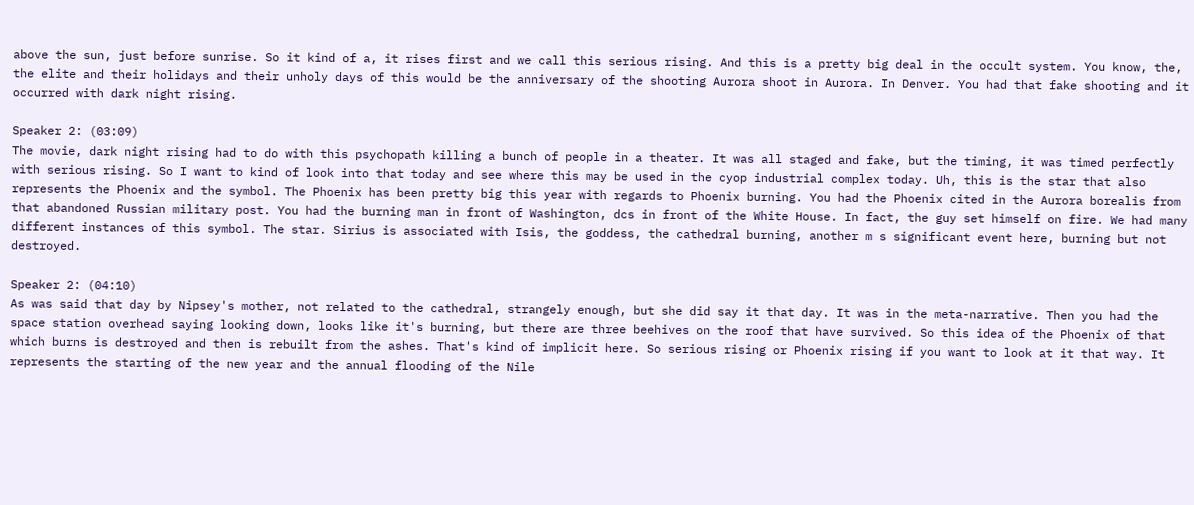above the sun, just before sunrise. So it kind of a, it rises first and we call this serious rising. And this is a pretty big deal in the occult system. You know, the, the elite and their holidays and their unholy days of this would be the anniversary of the shooting Aurora shoot in Aurora. In Denver. You had that fake shooting and it occurred with dark night rising.

Speaker 2: (03:09)
The movie, dark night rising had to do with this psychopath killing a bunch of people in a theater. It was all staged and fake, but the timing, it was timed perfectly with serious rising. So I want to kind of look into that today and see where this may be used in the cyop industrial complex today. Uh, this is the star that also represents the Phoenix and the symbol. The Phoenix has been pretty big this year with regards to Phoenix burning. You had the Phoenix cited in the Aurora borealis from that abandoned Russian military post. You had the burning man in front of Washington, dcs in front of the White House. In fact, the guy set himself on fire. We had many different instances of this symbol. The star. Sirius is associated with Isis, the goddess, the cathedral burning, another m s significant event here, burning but not destroyed.

Speaker 2: (04:10)
As was said that day by Nipsey's mother, not related to the cathedral, strangely enough, but she did say it that day. It was in the meta-narrative. Then you had the space station overhead saying looking down, looks like it's burning, but there are three beehives on the roof that have survived. So this idea of the Phoenix of that which burns is destroyed and then is rebuilt from the ashes. That's kind of implicit here. So serious rising or Phoenix rising if you want to look at it that way. It represents the starting of the new year and the annual flooding of the Nile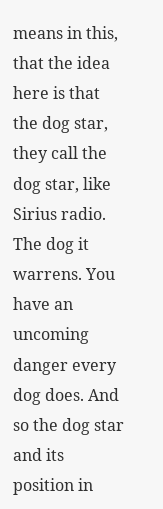means in this, that the idea here is that the dog star, they call the dog star, like Sirius radio. The dog it warrens. You have an uncoming danger every dog does. And so the dog star and its position in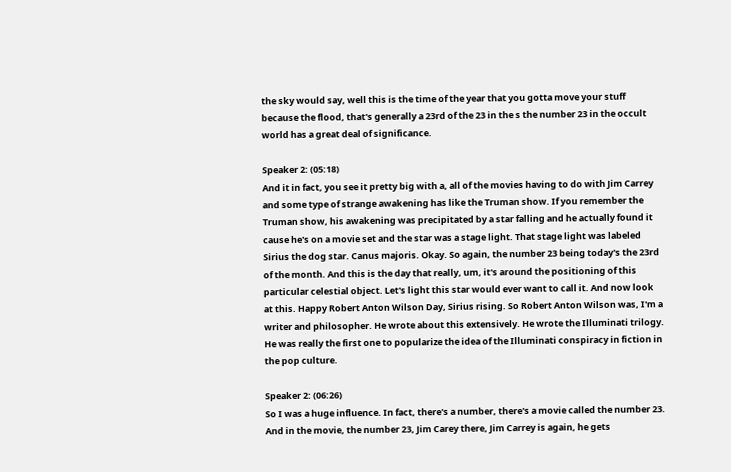the sky would say, well this is the time of the year that you gotta move your stuff because the flood, that's generally a 23rd of the 23 in the s the number 23 in the occult world has a great deal of significance.

Speaker 2: (05:18)
And it in fact, you see it pretty big with a, all of the movies having to do with Jim Carrey and some type of strange awakening has like the Truman show. If you remember the Truman show, his awakening was precipitated by a star falling and he actually found it cause he's on a movie set and the star was a stage light. That stage light was labeled Sirius the dog star. Canus majoris. Okay. So again, the number 23 being today's the 23rd of the month. And this is the day that really, um, it's around the positioning of this particular celestial object. Let's light this star would ever want to call it. And now look at this. Happy Robert Anton Wilson Day, Sirius rising. So Robert Anton Wilson was, I'm a writer and philosopher. He wrote about this extensively. He wrote the Illuminati trilogy. He was really the first one to popularize the idea of the Illuminati conspiracy in fiction in the pop culture.

Speaker 2: (06:26)
So I was a huge influence. In fact, there's a number, there's a movie called the number 23. And in the movie, the number 23, Jim Carey there, Jim Carrey is again, he gets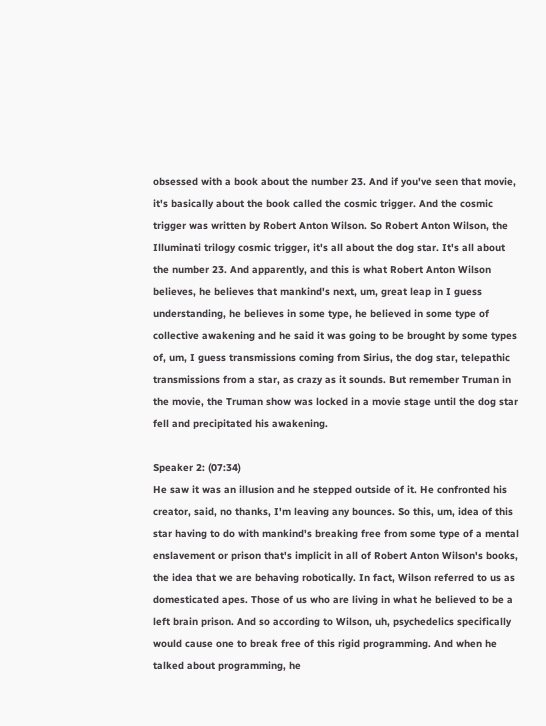obsessed with a book about the number 23. And if you've seen that movie, it's basically about the book called the cosmic trigger. And the cosmic trigger was written by Robert Anton Wilson. So Robert Anton Wilson, the Illuminati trilogy cosmic trigger, it's all about the dog star. It's all about the number 23. And apparently, and this is what Robert Anton Wilson believes, he believes that mankind's next, um, great leap in I guess understanding, he believes in some type, he believed in some type of collective awakening and he said it was going to be brought by some types of, um, I guess transmissions coming from Sirius, the dog star, telepathic transmissions from a star, as crazy as it sounds. But remember Truman in the movie, the Truman show was locked in a movie stage until the dog star fell and precipitated his awakening.

Speaker 2: (07:34)
He saw it was an illusion and he stepped outside of it. He confronted his creator, said, no thanks, I'm leaving any bounces. So this, um, idea of this star having to do with mankind's breaking free from some type of a mental enslavement or prison that's implicit in all of Robert Anton Wilson's books, the idea that we are behaving robotically. In fact, Wilson referred to us as domesticated apes. Those of us who are living in what he believed to be a left brain prison. And so according to Wilson, uh, psychedelics specifically would cause one to break free of this rigid programming. And when he talked about programming, he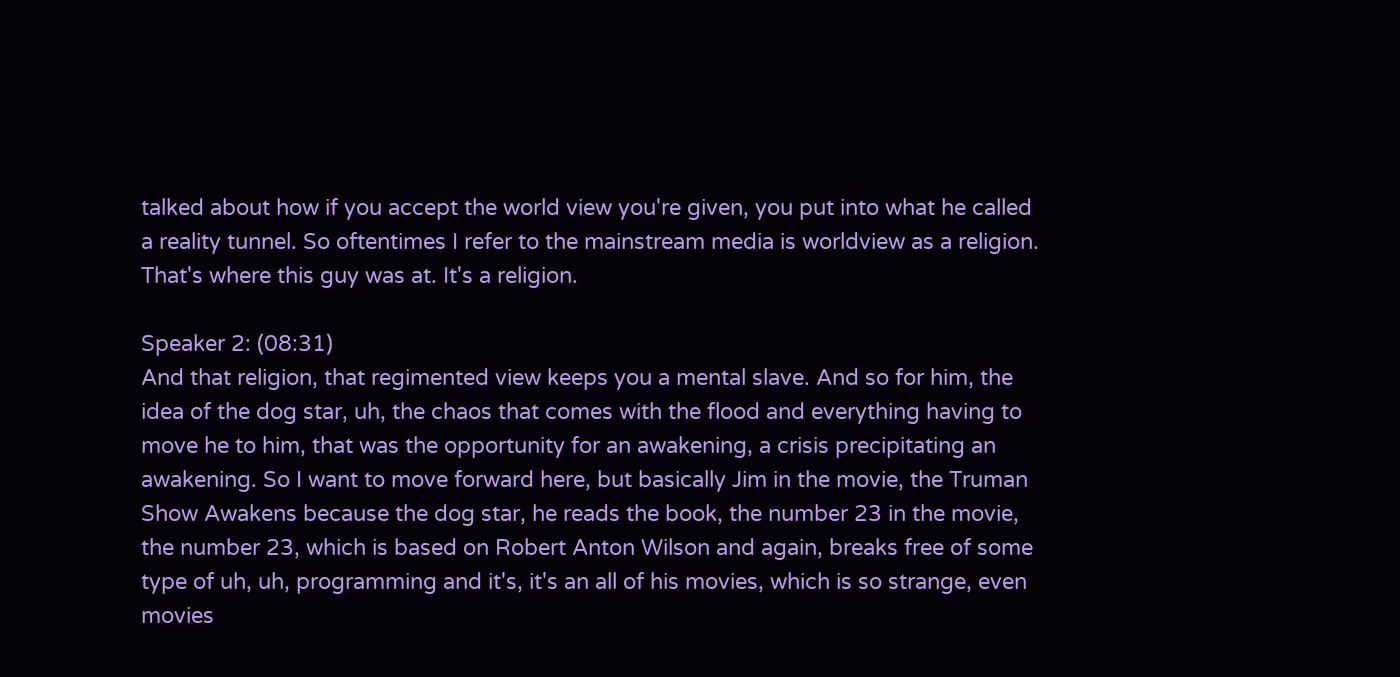talked about how if you accept the world view you're given, you put into what he called a reality tunnel. So oftentimes I refer to the mainstream media is worldview as a religion. That's where this guy was at. It's a religion.

Speaker 2: (08:31)
And that religion, that regimented view keeps you a mental slave. And so for him, the idea of the dog star, uh, the chaos that comes with the flood and everything having to move he to him, that was the opportunity for an awakening, a crisis precipitating an awakening. So I want to move forward here, but basically Jim in the movie, the Truman Show Awakens because the dog star, he reads the book, the number 23 in the movie, the number 23, which is based on Robert Anton Wilson and again, breaks free of some type of uh, uh, programming and it's, it's an all of his movies, which is so strange, even movies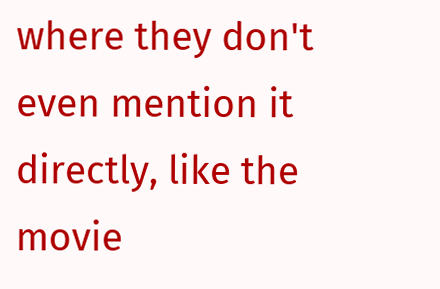where they don't even mention it directly, like the movie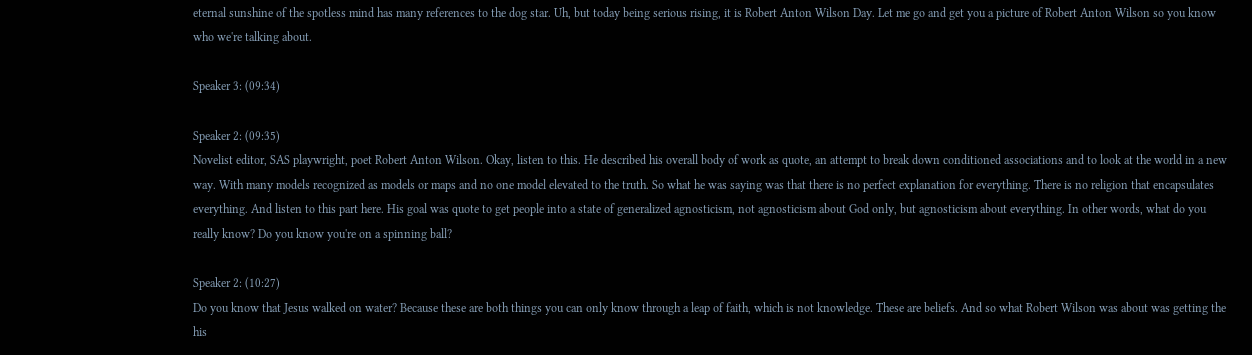eternal sunshine of the spotless mind has many references to the dog star. Uh, but today being serious rising, it is Robert Anton Wilson Day. Let me go and get you a picture of Robert Anton Wilson so you know who we're talking about.

Speaker 3: (09:34)

Speaker 2: (09:35)
Novelist editor, SAS playwright, poet Robert Anton Wilson. Okay, listen to this. He described his overall body of work as quote, an attempt to break down conditioned associations and to look at the world in a new way. With many models recognized as models or maps and no one model elevated to the truth. So what he was saying was that there is no perfect explanation for everything. There is no religion that encapsulates everything. And listen to this part here. His goal was quote to get people into a state of generalized agnosticism, not agnosticism about God only, but agnosticism about everything. In other words, what do you really know? Do you know you're on a spinning ball?

Speaker 2: (10:27)
Do you know that Jesus walked on water? Because these are both things you can only know through a leap of faith, which is not knowledge. These are beliefs. And so what Robert Wilson was about was getting the his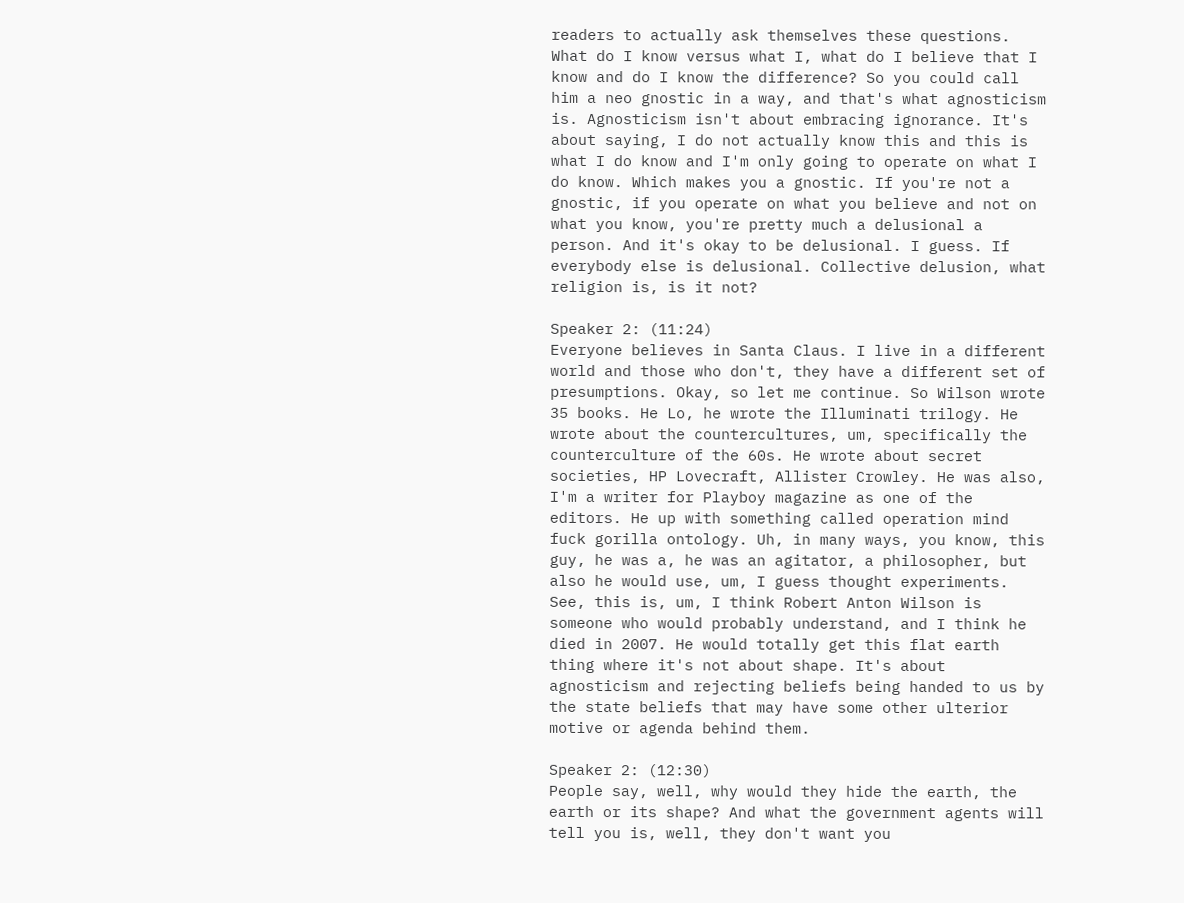readers to actually ask themselves these questions. What do I know versus what I, what do I believe that I know and do I know the difference? So you could call him a neo gnostic in a way, and that's what agnosticism is. Agnosticism isn't about embracing ignorance. It's about saying, I do not actually know this and this is what I do know and I'm only going to operate on what I do know. Which makes you a gnostic. If you're not a gnostic, if you operate on what you believe and not on what you know, you're pretty much a delusional a person. And it's okay to be delusional. I guess. If everybody else is delusional. Collective delusion, what religion is, is it not?

Speaker 2: (11:24)
Everyone believes in Santa Claus. I live in a different world and those who don't, they have a different set of presumptions. Okay, so let me continue. So Wilson wrote 35 books. He Lo, he wrote the Illuminati trilogy. He wrote about the countercultures, um, specifically the counterculture of the 60s. He wrote about secret societies, HP Lovecraft, Allister Crowley. He was also, I'm a writer for Playboy magazine as one of the editors. He up with something called operation mind fuck gorilla ontology. Uh, in many ways, you know, this guy, he was a, he was an agitator, a philosopher, but also he would use, um, I guess thought experiments. See, this is, um, I think Robert Anton Wilson is someone who would probably understand, and I think he died in 2007. He would totally get this flat earth thing where it's not about shape. It's about agnosticism and rejecting beliefs being handed to us by the state beliefs that may have some other ulterior motive or agenda behind them.

Speaker 2: (12:30)
People say, well, why would they hide the earth, the earth or its shape? And what the government agents will tell you is, well, they don't want you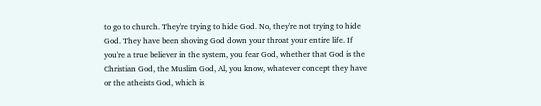to go to church. They're trying to hide God. No, they're not trying to hide God. They have been shoving God down your throat your entire life. If you're a true believer in the system, you fear God, whether that God is the Christian God, the Muslim God, Al, you know, whatever concept they have or the atheists God, which is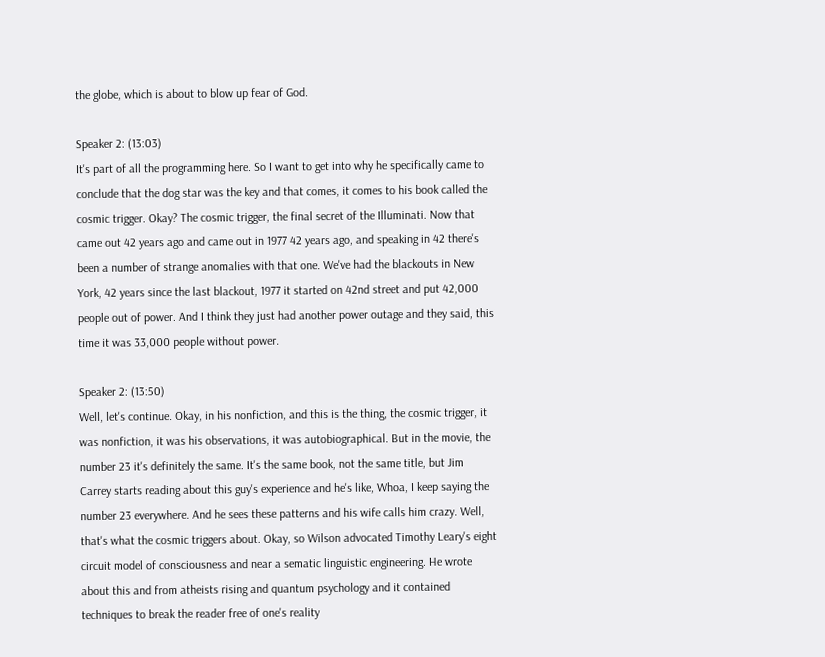the globe, which is about to blow up fear of God.

Speaker 2: (13:03)
It's part of all the programming here. So I want to get into why he specifically came to conclude that the dog star was the key and that comes, it comes to his book called the cosmic trigger. Okay? The cosmic trigger, the final secret of the Illuminati. Now that came out 42 years ago and came out in 1977 42 years ago, and speaking in 42 there's been a number of strange anomalies with that one. We've had the blackouts in New York, 42 years since the last blackout, 1977 it started on 42nd street and put 42,000 people out of power. And I think they just had another power outage and they said, this time it was 33,000 people without power.

Speaker 2: (13:50)
Well, let's continue. Okay, in his nonfiction, and this is the thing, the cosmic trigger, it was nonfiction, it was his observations, it was autobiographical. But in the movie, the number 23 it's definitely the same. It's the same book, not the same title, but Jim Carrey starts reading about this guy's experience and he's like, Whoa, I keep saying the number 23 everywhere. And he sees these patterns and his wife calls him crazy. Well, that's what the cosmic triggers about. Okay, so Wilson advocated Timothy Leary's eight circuit model of consciousness and near a sematic linguistic engineering. He wrote about this and from atheists rising and quantum psychology and it contained techniques to break the reader free of one's reality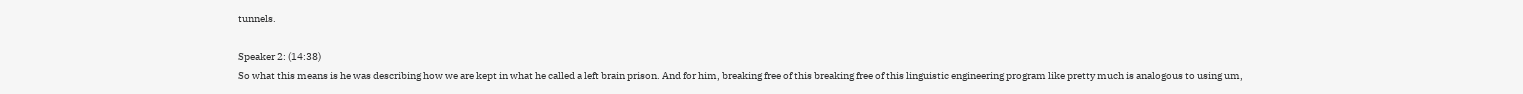tunnels.

Speaker 2: (14:38)
So what this means is he was describing how we are kept in what he called a left brain prison. And for him, breaking free of this breaking free of this linguistic engineering program like pretty much is analogous to using um,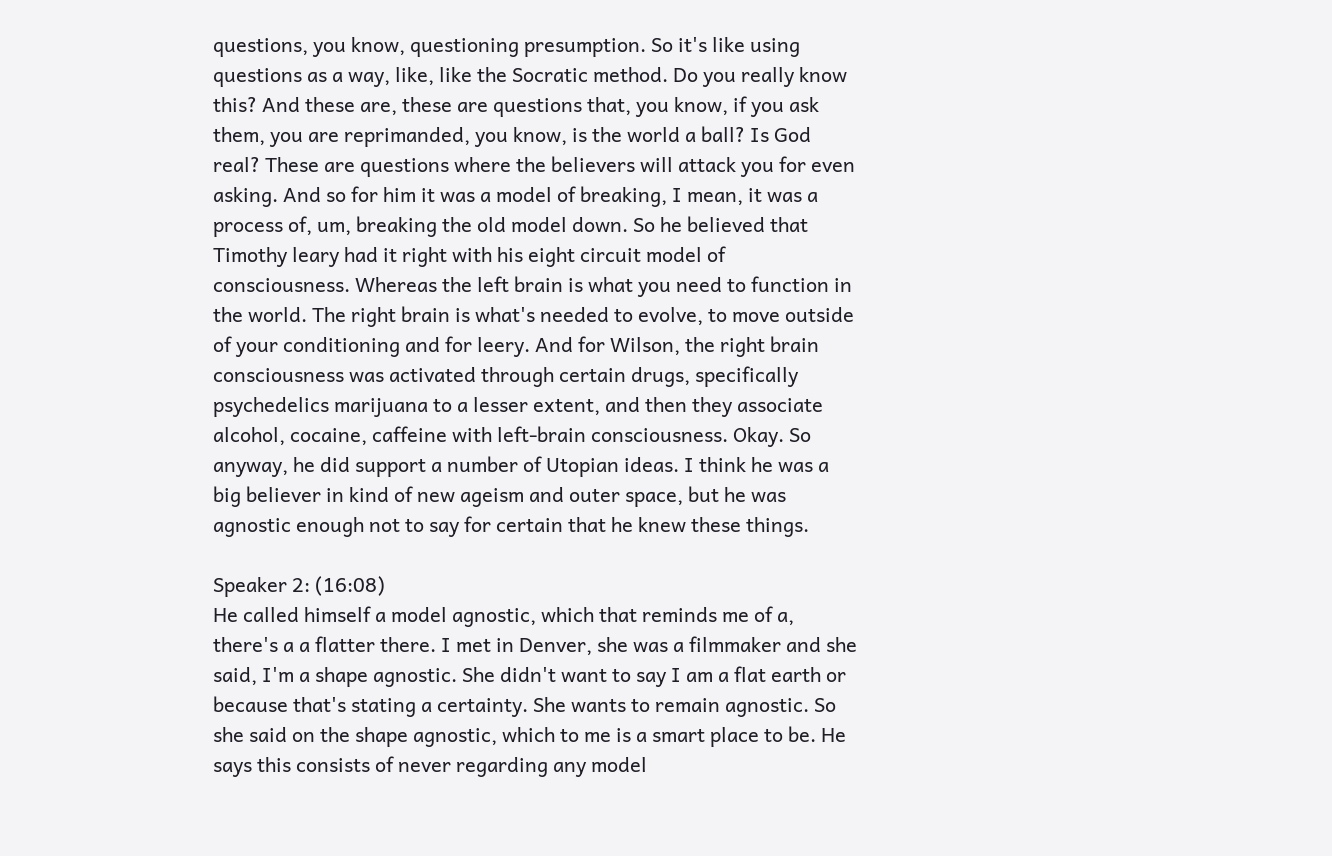questions, you know, questioning presumption. So it's like using questions as a way, like, like the Socratic method. Do you really know this? And these are, these are questions that, you know, if you ask them, you are reprimanded, you know, is the world a ball? Is God real? These are questions where the believers will attack you for even asking. And so for him it was a model of breaking, I mean, it was a process of, um, breaking the old model down. So he believed that Timothy leary had it right with his eight circuit model of consciousness. Whereas the left brain is what you need to function in the world. The right brain is what's needed to evolve, to move outside of your conditioning and for leery. And for Wilson, the right brain consciousness was activated through certain drugs, specifically psychedelics marijuana to a lesser extent, and then they associate alcohol, cocaine, caffeine with left-brain consciousness. Okay. So anyway, he did support a number of Utopian ideas. I think he was a big believer in kind of new ageism and outer space, but he was agnostic enough not to say for certain that he knew these things.

Speaker 2: (16:08)
He called himself a model agnostic, which that reminds me of a, there's a a flatter there. I met in Denver, she was a filmmaker and she said, I'm a shape agnostic. She didn't want to say I am a flat earth or because that's stating a certainty. She wants to remain agnostic. So she said on the shape agnostic, which to me is a smart place to be. He says this consists of never regarding any model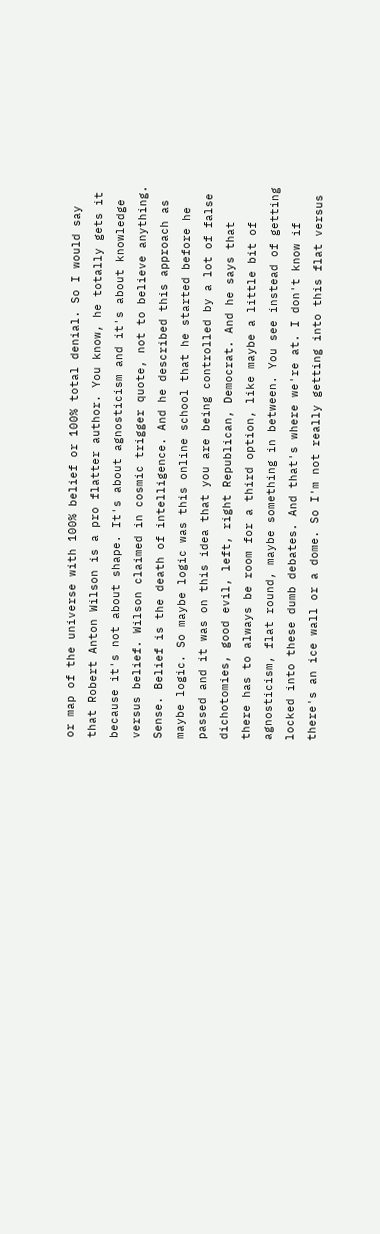or map of the universe with 100% belief or 100% total denial. So I would say that Robert Anton Wilson is a pro flatter author. You know, he totally gets it because it's not about shape. It's about agnosticism and it's about knowledge versus belief. Wilson claimed in cosmic trigger quote, not to believe anything. Sense. Belief is the death of intelligence. And he described this approach as maybe logic. So maybe logic was this online school that he started before he passed and it was on this idea that you are being controlled by a lot of false dichotomies, good evil, left, right Republican, Democrat. And he says that there has to always be room for a third option, like maybe a little bit of agnosticism, flat round, maybe something in between. You see instead of getting locked into these dumb debates. And that's where we're at. I don't know if there's an ice wall or a dome. So I'm not really getting into this flat versus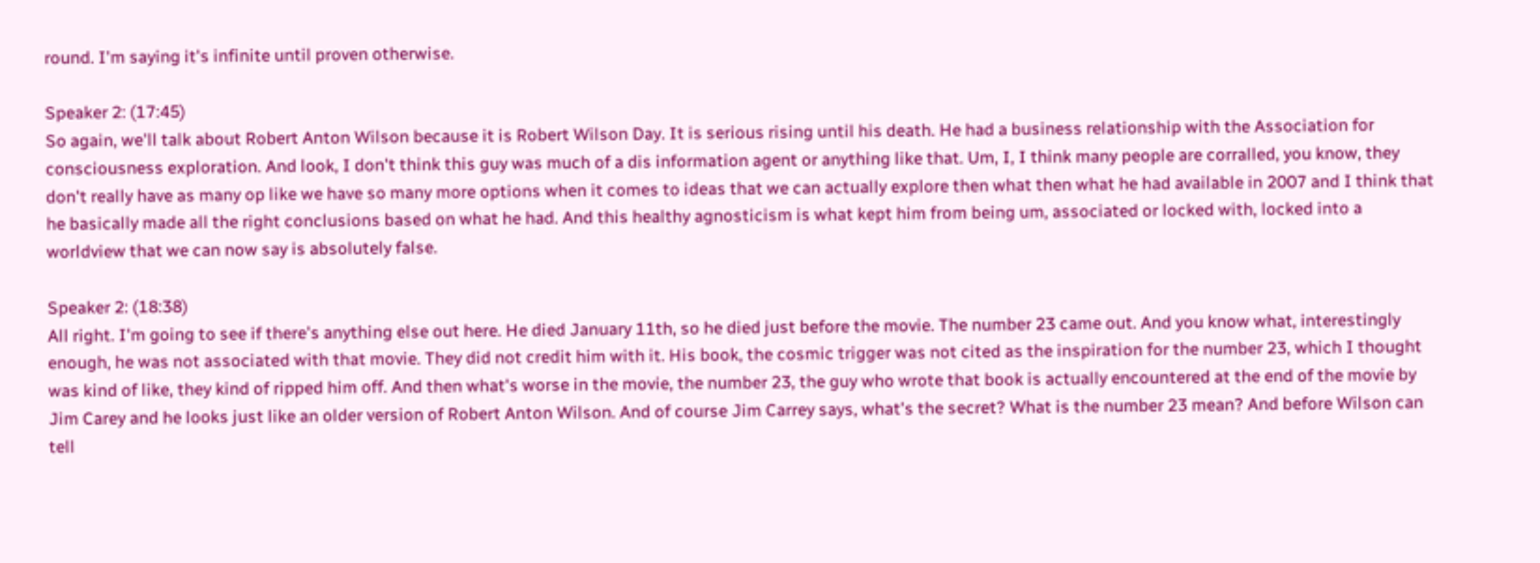round. I'm saying it's infinite until proven otherwise.

Speaker 2: (17:45)
So again, we'll talk about Robert Anton Wilson because it is Robert Wilson Day. It is serious rising until his death. He had a business relationship with the Association for consciousness exploration. And look, I don't think this guy was much of a dis information agent or anything like that. Um, I, I think many people are corralled, you know, they don't really have as many op like we have so many more options when it comes to ideas that we can actually explore then what then what he had available in 2007 and I think that he basically made all the right conclusions based on what he had. And this healthy agnosticism is what kept him from being um, associated or locked with, locked into a worldview that we can now say is absolutely false.

Speaker 2: (18:38)
All right. I'm going to see if there's anything else out here. He died January 11th, so he died just before the movie. The number 23 came out. And you know what, interestingly enough, he was not associated with that movie. They did not credit him with it. His book, the cosmic trigger was not cited as the inspiration for the number 23, which I thought was kind of like, they kind of ripped him off. And then what's worse in the movie, the number 23, the guy who wrote that book is actually encountered at the end of the movie by Jim Carey and he looks just like an older version of Robert Anton Wilson. And of course Jim Carrey says, what's the secret? What is the number 23 mean? And before Wilson can tell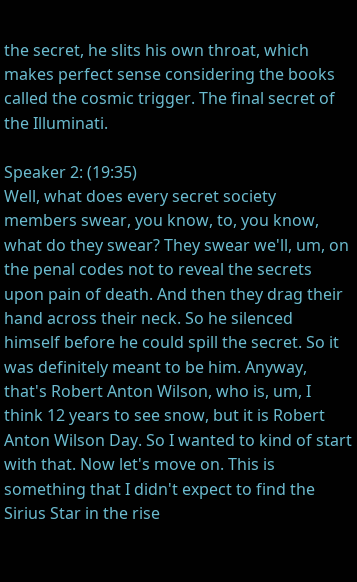the secret, he slits his own throat, which makes perfect sense considering the books called the cosmic trigger. The final secret of the Illuminati.

Speaker 2: (19:35)
Well, what does every secret society members swear, you know, to, you know, what do they swear? They swear we'll, um, on the penal codes not to reveal the secrets upon pain of death. And then they drag their hand across their neck. So he silenced himself before he could spill the secret. So it was definitely meant to be him. Anyway, that's Robert Anton Wilson, who is, um, I think 12 years to see snow, but it is Robert Anton Wilson Day. So I wanted to kind of start with that. Now let's move on. This is something that I didn't expect to find the Sirius Star in the rise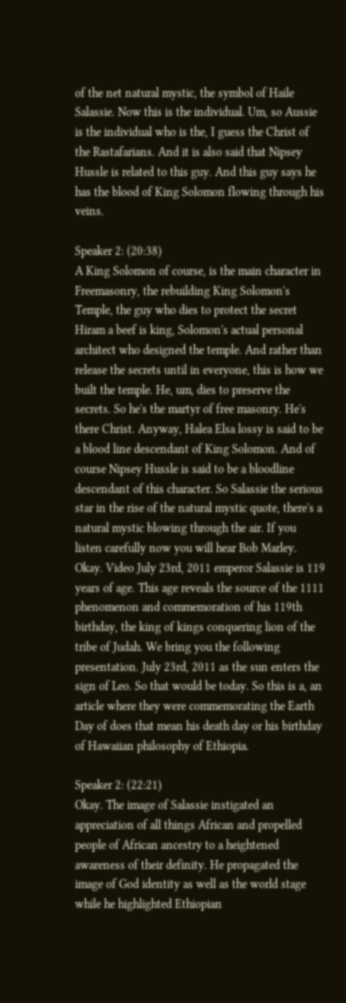of the net natural mystic, the symbol of Haile Salassie. Now this is the individual. Um, so Aussie is the individual who is the, I guess the Christ of the Rastafarians. And it is also said that Nipsey Hussle is related to this guy. And this guy says he has the blood of King Solomon flowing through his veins.

Speaker 2: (20:38)
A King Solomon of course, is the main character in Freemasonry, the rebuilding King Solomon's Temple, the guy who dies to protect the secret Hiram a beef is king, Solomon's actual personal architect who designed the temple. And rather than release the secrets until in everyone, this is how we built the temple. He, um, dies to preserve the secrets. So he's the martyr of free masonry. He's there Christ. Anyway, Halea Elsa lossy is said to be a blood line descendant of King Solomon. And of course Nipsey Hussle is said to be a bloodline descendant of this character. So Salassie the serious star in the rise of the natural mystic quote, there's a natural mystic blowing through the air. If you listen carefully now you will hear Bob Marley. Okay. Video July 23rd, 2011 emperor Salassie is 119 years of age. This age reveals the source of the 1111 phenomenon and commemoration of his 119th birthday, the king of kings conquering lion of the tribe of Judah. We bring you the following presentation. July 23rd, 2011 as the sun enters the sign of Leo. So that would be today. So this is a, an article where they were commemorating the Earth Day of does that mean his death day or his birthday of Hawaiian philosophy of Ethiopia.

Speaker 2: (22:21)
Okay. The image of Salassie instigated an appreciation of all things African and propelled people of African ancestry to a heightened awareness of their definity. He propagated the image of God identity as well as the world stage while he highlighted Ethiopian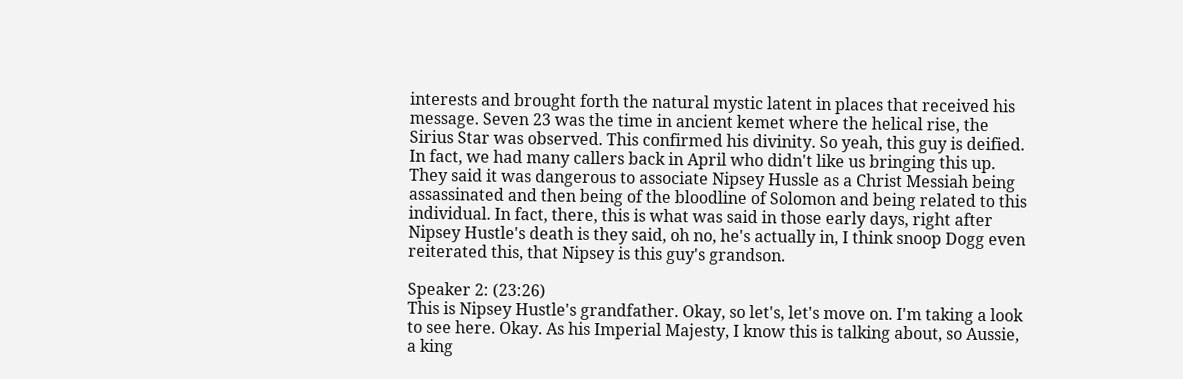interests and brought forth the natural mystic latent in places that received his message. Seven 23 was the time in ancient kemet where the helical rise, the Sirius Star was observed. This confirmed his divinity. So yeah, this guy is deified. In fact, we had many callers back in April who didn't like us bringing this up. They said it was dangerous to associate Nipsey Hussle as a Christ Messiah being assassinated and then being of the bloodline of Solomon and being related to this individual. In fact, there, this is what was said in those early days, right after Nipsey Hustle's death is they said, oh no, he's actually in, I think snoop Dogg even reiterated this, that Nipsey is this guy's grandson.

Speaker 2: (23:26)
This is Nipsey Hustle's grandfather. Okay, so let's, let's move on. I'm taking a look to see here. Okay. As his Imperial Majesty, I know this is talking about, so Aussie, a king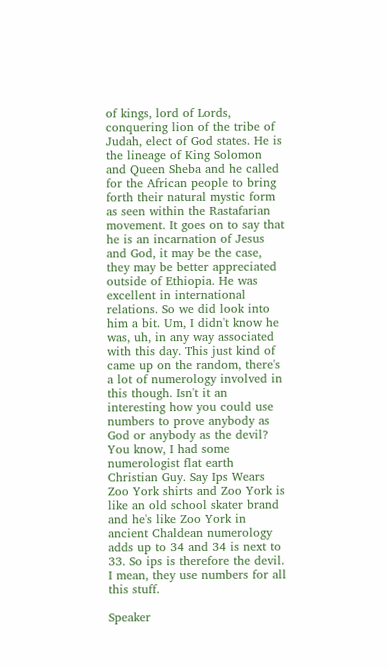of kings, lord of Lords, conquering lion of the tribe of Judah, elect of God states. He is the lineage of King Solomon and Queen Sheba and he called for the African people to bring forth their natural mystic form as seen within the Rastafarian movement. It goes on to say that he is an incarnation of Jesus and God, it may be the case, they may be better appreciated outside of Ethiopia. He was excellent in international relations. So we did look into him a bit. Um, I didn't know he was, uh, in any way associated with this day. This just kind of came up on the random, there's a lot of numerology involved in this though. Isn't it an interesting how you could use numbers to prove anybody as God or anybody as the devil? You know, I had some numerologist flat earth Christian Guy. Say Ips Wears Zoo York shirts and Zoo York is like an old school skater brand and he's like Zoo York in ancient Chaldean numerology adds up to 34 and 34 is next to 33. So ips is therefore the devil. I mean, they use numbers for all this stuff.

Speaker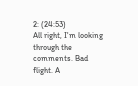2: (24:53)
All right, I'm looking through the comments. Bad flight. A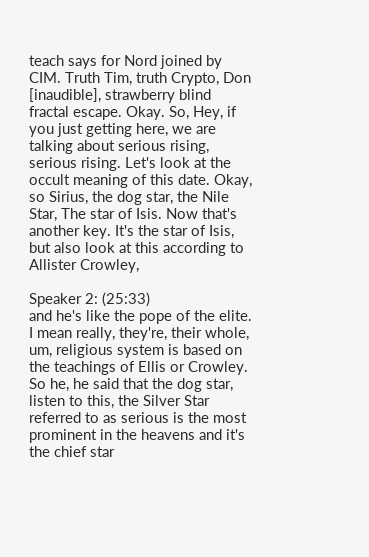teach says for Nord joined by CIM. Truth Tim, truth Crypto, Don [inaudible], strawberry blind fractal escape. Okay. So, Hey, if you just getting here, we are talking about serious rising, serious rising. Let's look at the occult meaning of this date. Okay, so Sirius, the dog star, the Nile Star, The star of Isis. Now that's another key. It's the star of Isis, but also look at this according to Allister Crowley,

Speaker 2: (25:33)
and he's like the pope of the elite. I mean really, they're, their whole, um, religious system is based on the teachings of Ellis or Crowley. So he, he said that the dog star, listen to this, the Silver Star referred to as serious is the most prominent in the heavens and it's the chief star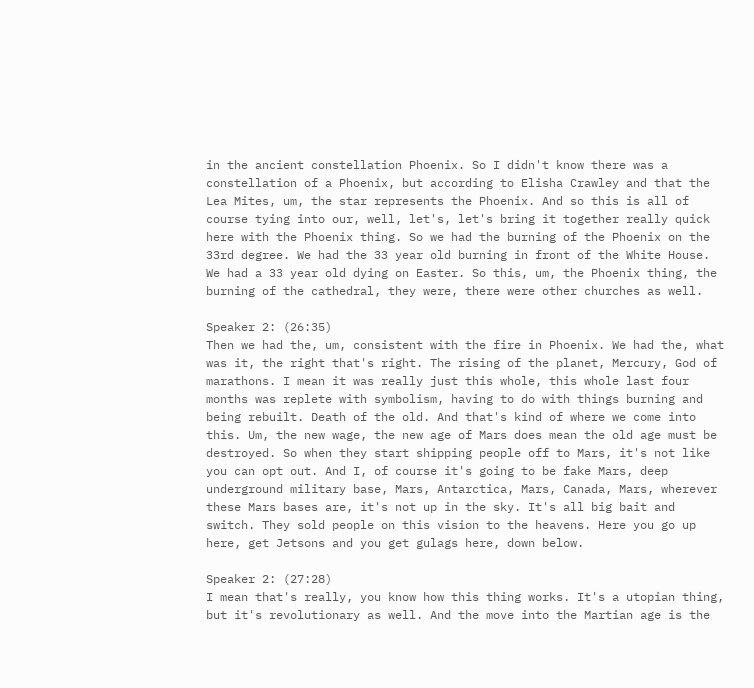in the ancient constellation Phoenix. So I didn't know there was a constellation of a Phoenix, but according to Elisha Crawley and that the Lea Mites, um, the star represents the Phoenix. And so this is all of course tying into our, well, let's, let's bring it together really quick here with the Phoenix thing. So we had the burning of the Phoenix on the 33rd degree. We had the 33 year old burning in front of the White House. We had a 33 year old dying on Easter. So this, um, the Phoenix thing, the burning of the cathedral, they were, there were other churches as well.

Speaker 2: (26:35)
Then we had the, um, consistent with the fire in Phoenix. We had the, what was it, the right that's right. The rising of the planet, Mercury, God of marathons. I mean it was really just this whole, this whole last four months was replete with symbolism, having to do with things burning and being rebuilt. Death of the old. And that's kind of where we come into this. Um, the new wage, the new age of Mars does mean the old age must be destroyed. So when they start shipping people off to Mars, it's not like you can opt out. And I, of course it's going to be fake Mars, deep underground military base, Mars, Antarctica, Mars, Canada, Mars, wherever these Mars bases are, it's not up in the sky. It's all big bait and switch. They sold people on this vision to the heavens. Here you go up here, get Jetsons and you get gulags here, down below.

Speaker 2: (27:28)
I mean that's really, you know how this thing works. It's a utopian thing, but it's revolutionary as well. And the move into the Martian age is the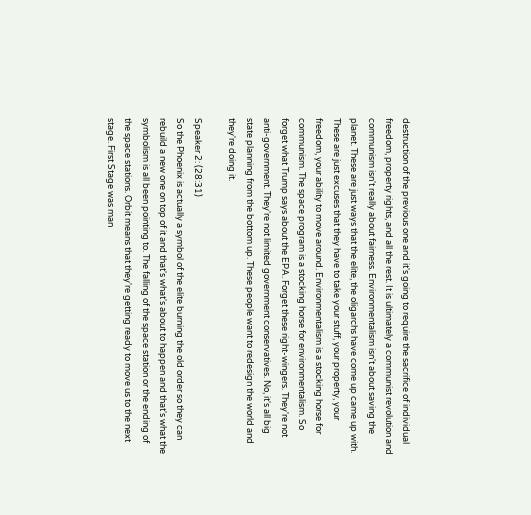destruction of the previous one and it's going to require the sacrifice of individual freedom, property rights, and all the rest. It is ultimately a communist revolution and communism isn't really about fairness. Environmentalism isn't about saving the planet. These are just ways that the elite, the oligarchs have come up came up with. These are just excuses that they have to take your stuff, your property, your freedom, your ability to move around. Environmentalism is a stocking horse for communism. The space program is a stocking horse for environmentalism. So forget what Trump says about the EPA. Forget these right-wingers. They're not anti-government. They're not limited government conservatives. No, it's all big state planning from the bottom up. These people want to redesign the world and they're doing it.

Speaker 2: (28:31)
So the Phoenix is actually a symbol of the elite burning the old order so they can rebuild a new one on top of it and that's what's about to happen and that's what the symbolism is all been pointing to. The falling of the space station or the ending of the space stations. Orbit means that they're getting ready to move us to the next stage. First Stage was man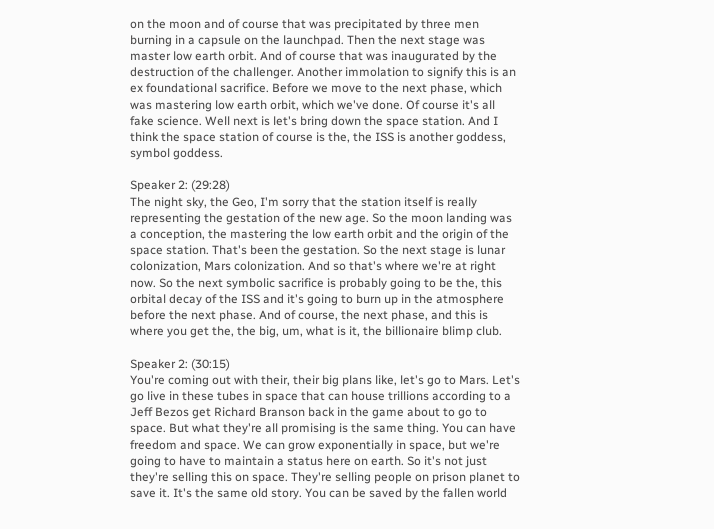on the moon and of course that was precipitated by three men burning in a capsule on the launchpad. Then the next stage was master low earth orbit. And of course that was inaugurated by the destruction of the challenger. Another immolation to signify this is an ex foundational sacrifice. Before we move to the next phase, which was mastering low earth orbit, which we've done. Of course it's all fake science. Well next is let's bring down the space station. And I think the space station of course is the, the ISS is another goddess, symbol goddess.

Speaker 2: (29:28)
The night sky, the Geo, I'm sorry that the station itself is really representing the gestation of the new age. So the moon landing was a conception, the mastering the low earth orbit and the origin of the space station. That's been the gestation. So the next stage is lunar colonization, Mars colonization. And so that's where we're at right now. So the next symbolic sacrifice is probably going to be the, this orbital decay of the ISS and it's going to burn up in the atmosphere before the next phase. And of course, the next phase, and this is where you get the, the big, um, what is it, the billionaire blimp club.

Speaker 2: (30:15)
You're coming out with their, their big plans like, let's go to Mars. Let's go live in these tubes in space that can house trillions according to a Jeff Bezos get Richard Branson back in the game about to go to space. But what they're all promising is the same thing. You can have freedom and space. We can grow exponentially in space, but we're going to have to maintain a status here on earth. So it's not just they're selling this on space. They're selling people on prison planet to save it. It's the same old story. You can be saved by the fallen world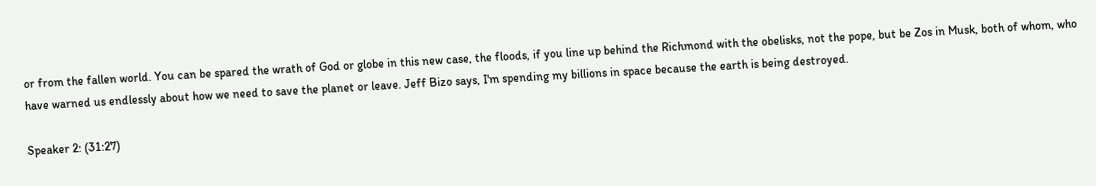or from the fallen world. You can be spared the wrath of God or globe in this new case, the floods, if you line up behind the Richmond with the obelisks, not the pope, but be Zos in Musk, both of whom, who have warned us endlessly about how we need to save the planet or leave. Jeff Bizo says, I'm spending my billions in space because the earth is being destroyed.

Speaker 2: (31:27)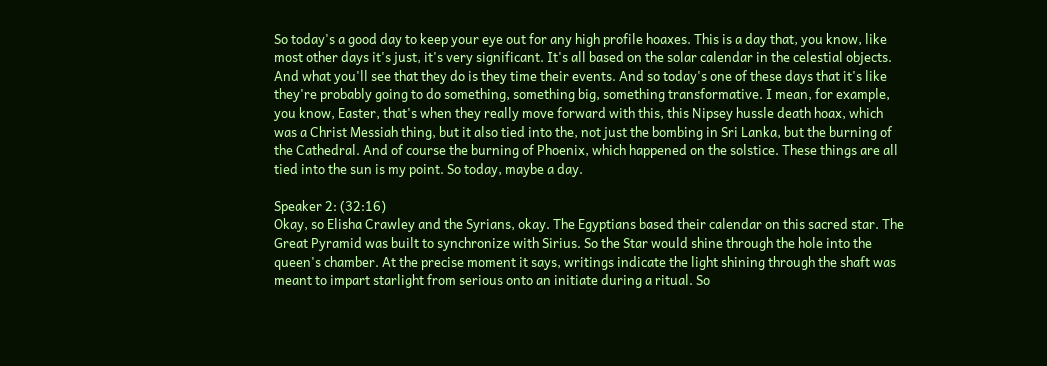So today's a good day to keep your eye out for any high profile hoaxes. This is a day that, you know, like most other days it's just, it's very significant. It's all based on the solar calendar in the celestial objects. And what you'll see that they do is they time their events. And so today's one of these days that it's like they're probably going to do something, something big, something transformative. I mean, for example, you know, Easter, that's when they really move forward with this, this Nipsey hussle death hoax, which was a Christ Messiah thing, but it also tied into the, not just the bombing in Sri Lanka, but the burning of the Cathedral. And of course the burning of Phoenix, which happened on the solstice. These things are all tied into the sun is my point. So today, maybe a day.

Speaker 2: (32:16)
Okay, so Elisha Crawley and the Syrians, okay. The Egyptians based their calendar on this sacred star. The Great Pyramid was built to synchronize with Sirius. So the Star would shine through the hole into the queen's chamber. At the precise moment it says, writings indicate the light shining through the shaft was meant to impart starlight from serious onto an initiate during a ritual. So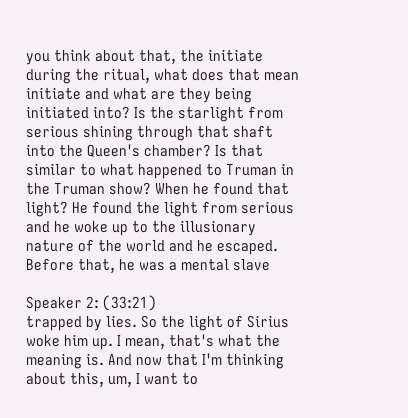you think about that, the initiate during the ritual, what does that mean initiate and what are they being initiated into? Is the starlight from serious shining through that shaft into the Queen's chamber? Is that similar to what happened to Truman in the Truman show? When he found that light? He found the light from serious and he woke up to the illusionary nature of the world and he escaped. Before that, he was a mental slave

Speaker 2: (33:21)
trapped by lies. So the light of Sirius woke him up. I mean, that's what the meaning is. And now that I'm thinking about this, um, I want to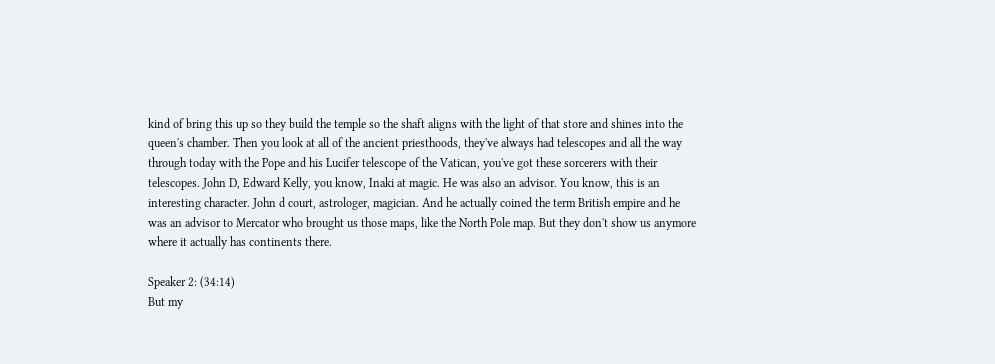kind of bring this up so they build the temple so the shaft aligns with the light of that store and shines into the queen's chamber. Then you look at all of the ancient priesthoods, they've always had telescopes and all the way through today with the Pope and his Lucifer telescope of the Vatican, you've got these sorcerers with their telescopes. John D, Edward Kelly, you know, Inaki at magic. He was also an advisor. You know, this is an interesting character. John d court, astrologer, magician. And he actually coined the term British empire and he was an advisor to Mercator who brought us those maps, like the North Pole map. But they don't show us anymore where it actually has continents there.

Speaker 2: (34:14)
But my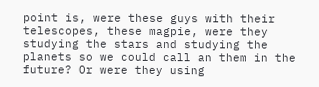point is, were these guys with their telescopes, these magpie, were they studying the stars and studying the planets so we could call an them in the future? Or were they using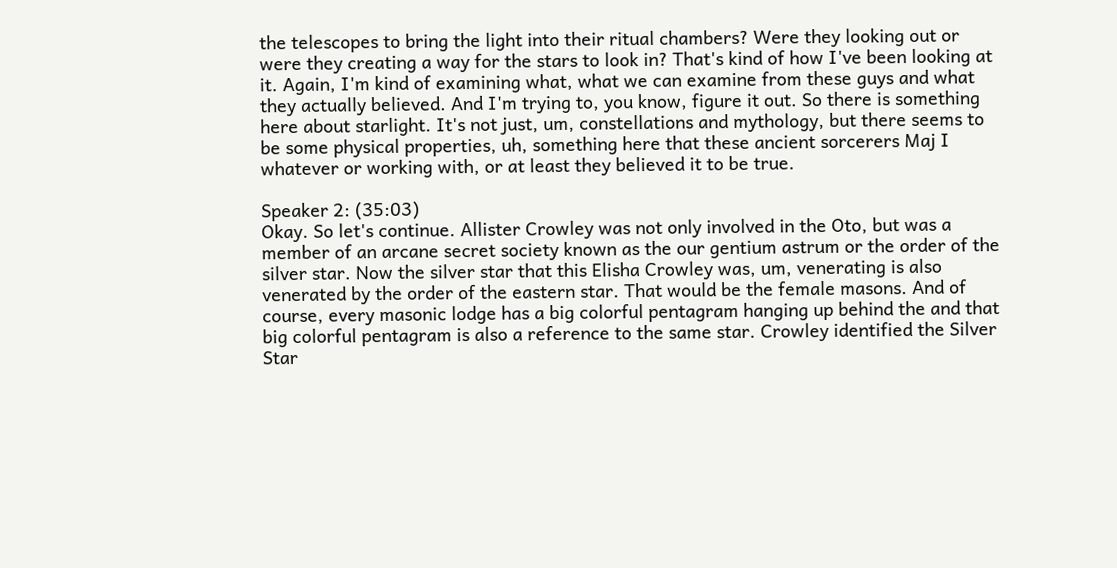the telescopes to bring the light into their ritual chambers? Were they looking out or were they creating a way for the stars to look in? That's kind of how I've been looking at it. Again, I'm kind of examining what, what we can examine from these guys and what they actually believed. And I'm trying to, you know, figure it out. So there is something here about starlight. It's not just, um, constellations and mythology, but there seems to be some physical properties, uh, something here that these ancient sorcerers Maj I whatever or working with, or at least they believed it to be true.

Speaker 2: (35:03)
Okay. So let's continue. Allister Crowley was not only involved in the Oto, but was a member of an arcane secret society known as the our gentium astrum or the order of the silver star. Now the silver star that this Elisha Crowley was, um, venerating is also venerated by the order of the eastern star. That would be the female masons. And of course, every masonic lodge has a big colorful pentagram hanging up behind the and that big colorful pentagram is also a reference to the same star. Crowley identified the Silver Star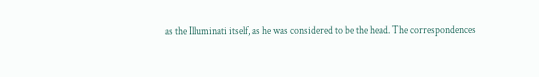as the Illuminati itself, as he was considered to be the head. The correspondences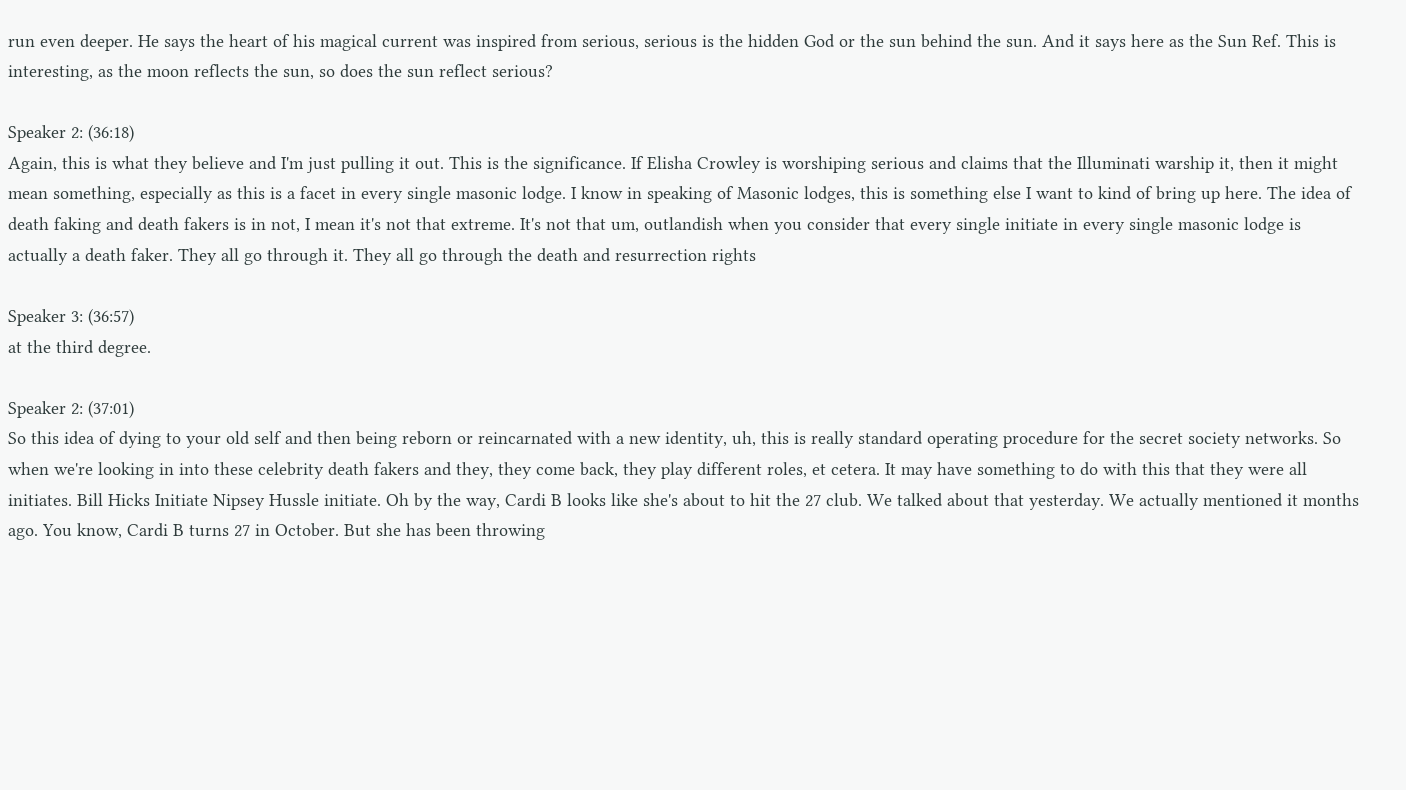run even deeper. He says the heart of his magical current was inspired from serious, serious is the hidden God or the sun behind the sun. And it says here as the Sun Ref. This is interesting, as the moon reflects the sun, so does the sun reflect serious?

Speaker 2: (36:18)
Again, this is what they believe and I'm just pulling it out. This is the significance. If Elisha Crowley is worshiping serious and claims that the Illuminati warship it, then it might mean something, especially as this is a facet in every single masonic lodge. I know in speaking of Masonic lodges, this is something else I want to kind of bring up here. The idea of death faking and death fakers is in not, I mean it's not that extreme. It's not that um, outlandish when you consider that every single initiate in every single masonic lodge is actually a death faker. They all go through it. They all go through the death and resurrection rights

Speaker 3: (36:57)
at the third degree.

Speaker 2: (37:01)
So this idea of dying to your old self and then being reborn or reincarnated with a new identity, uh, this is really standard operating procedure for the secret society networks. So when we're looking in into these celebrity death fakers and they, they come back, they play different roles, et cetera. It may have something to do with this that they were all initiates. Bill Hicks Initiate Nipsey Hussle initiate. Oh by the way, Cardi B looks like she's about to hit the 27 club. We talked about that yesterday. We actually mentioned it months ago. You know, Cardi B turns 27 in October. But she has been throwing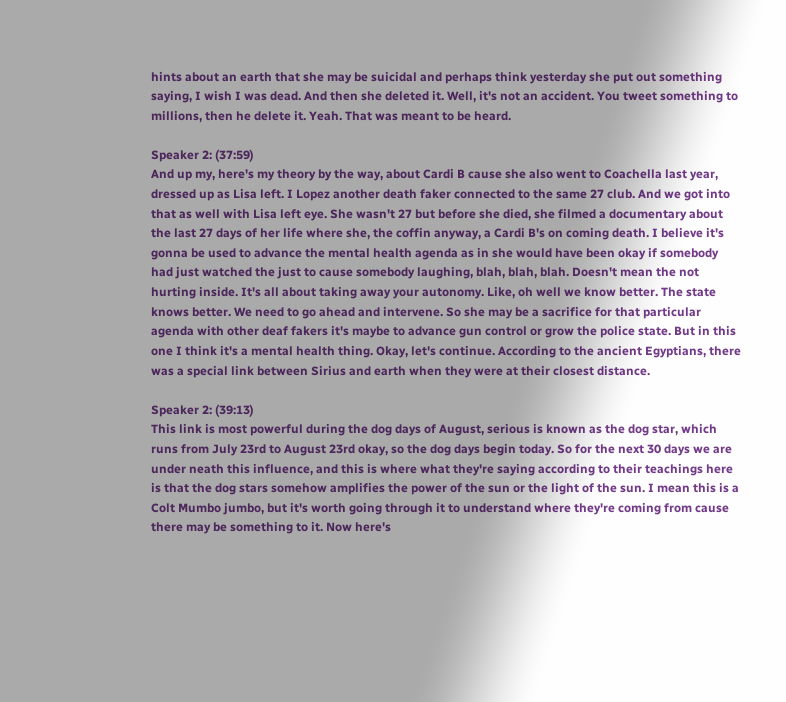hints about an earth that she may be suicidal and perhaps think yesterday she put out something saying, I wish I was dead. And then she deleted it. Well, it's not an accident. You tweet something to millions, then he delete it. Yeah. That was meant to be heard.

Speaker 2: (37:59)
And up my, here's my theory by the way, about Cardi B cause she also went to Coachella last year, dressed up as Lisa left. I Lopez another death faker connected to the same 27 club. And we got into that as well with Lisa left eye. She wasn't 27 but before she died, she filmed a documentary about the last 27 days of her life where she, the coffin anyway, a Cardi B's on coming death. I believe it's gonna be used to advance the mental health agenda as in she would have been okay if somebody had just watched the just to cause somebody laughing, blah, blah, blah. Doesn't mean the not hurting inside. It's all about taking away your autonomy. Like, oh well we know better. The state knows better. We need to go ahead and intervene. So she may be a sacrifice for that particular agenda with other deaf fakers it's maybe to advance gun control or grow the police state. But in this one I think it's a mental health thing. Okay, let's continue. According to the ancient Egyptians, there was a special link between Sirius and earth when they were at their closest distance.

Speaker 2: (39:13)
This link is most powerful during the dog days of August, serious is known as the dog star, which runs from July 23rd to August 23rd okay, so the dog days begin today. So for the next 30 days we are under neath this influence, and this is where what they're saying according to their teachings here is that the dog stars somehow amplifies the power of the sun or the light of the sun. I mean this is a Colt Mumbo jumbo, but it's worth going through it to understand where they're coming from cause there may be something to it. Now here's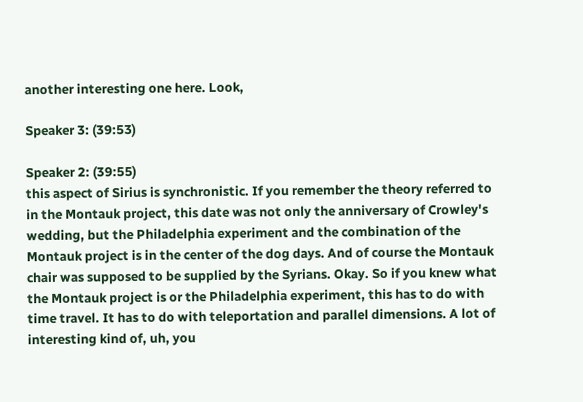another interesting one here. Look,

Speaker 3: (39:53)

Speaker 2: (39:55)
this aspect of Sirius is synchronistic. If you remember the theory referred to in the Montauk project, this date was not only the anniversary of Crowley's wedding, but the Philadelphia experiment and the combination of the Montauk project is in the center of the dog days. And of course the Montauk chair was supposed to be supplied by the Syrians. Okay. So if you knew what the Montauk project is or the Philadelphia experiment, this has to do with time travel. It has to do with teleportation and parallel dimensions. A lot of interesting kind of, uh, you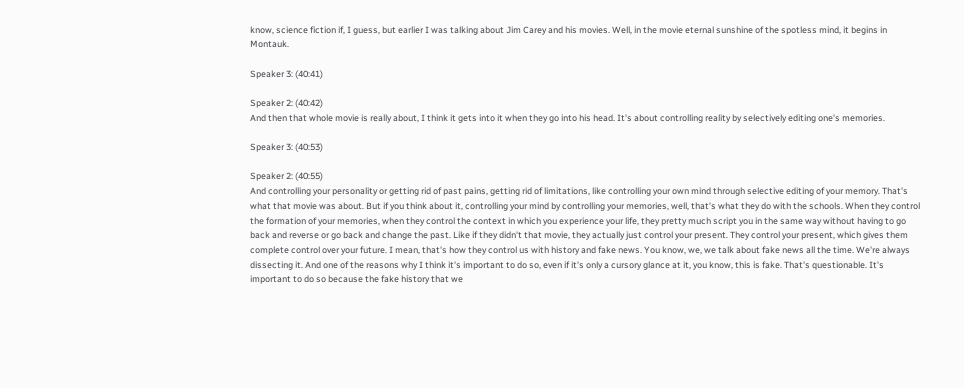know, science fiction if, I guess, but earlier I was talking about Jim Carey and his movies. Well, in the movie eternal sunshine of the spotless mind, it begins in Montauk.

Speaker 3: (40:41)

Speaker 2: (40:42)
And then that whole movie is really about, I think it gets into it when they go into his head. It's about controlling reality by selectively editing one's memories.

Speaker 3: (40:53)

Speaker 2: (40:55)
And controlling your personality or getting rid of past pains, getting rid of limitations, like controlling your own mind through selective editing of your memory. That's what that movie was about. But if you think about it, controlling your mind by controlling your memories, well, that's what they do with the schools. When they control the formation of your memories, when they control the context in which you experience your life, they pretty much script you in the same way without having to go back and reverse or go back and change the past. Like if they didn't that movie, they actually just control your present. They control your present, which gives them complete control over your future. I mean, that's how they control us with history and fake news. You know, we, we talk about fake news all the time. We're always dissecting it. And one of the reasons why I think it's important to do so, even if it's only a cursory glance at it, you know, this is fake. That's questionable. It's important to do so because the fake history that we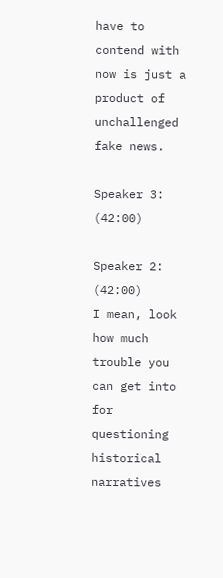have to contend with now is just a product of unchallenged fake news.

Speaker 3: (42:00)

Speaker 2: (42:00)
I mean, look how much trouble you can get into for questioning historical narratives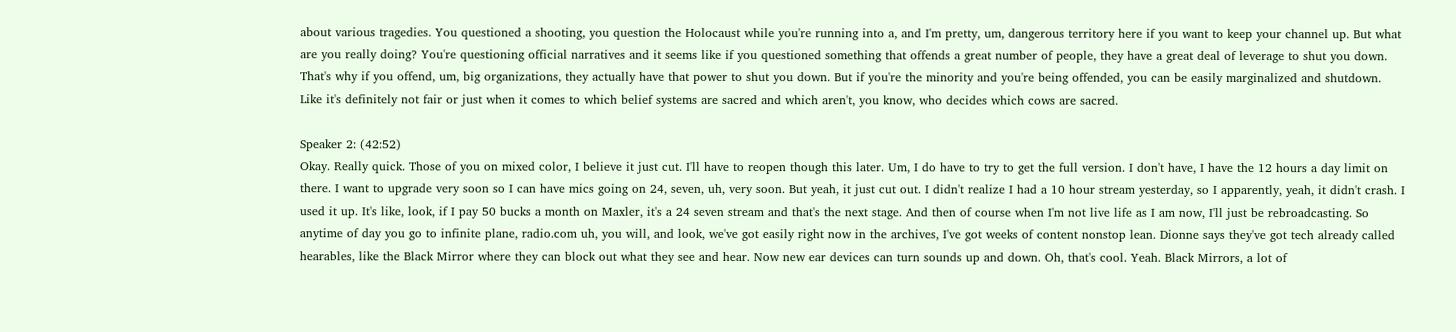about various tragedies. You questioned a shooting, you question the Holocaust while you're running into a, and I'm pretty, um, dangerous territory here if you want to keep your channel up. But what are you really doing? You're questioning official narratives and it seems like if you questioned something that offends a great number of people, they have a great deal of leverage to shut you down. That's why if you offend, um, big organizations, they actually have that power to shut you down. But if you're the minority and you're being offended, you can be easily marginalized and shutdown. Like it's definitely not fair or just when it comes to which belief systems are sacred and which aren't, you know, who decides which cows are sacred.

Speaker 2: (42:52)
Okay. Really quick. Those of you on mixed color, I believe it just cut. I'll have to reopen though this later. Um, I do have to try to get the full version. I don't have, I have the 12 hours a day limit on there. I want to upgrade very soon so I can have mics going on 24, seven, uh, very soon. But yeah, it just cut out. I didn't realize I had a 10 hour stream yesterday, so I apparently, yeah, it didn't crash. I used it up. It's like, look, if I pay 50 bucks a month on Maxler, it's a 24 seven stream and that's the next stage. And then of course when I'm not live life as I am now, I'll just be rebroadcasting. So anytime of day you go to infinite plane, radio.com uh, you will, and look, we've got easily right now in the archives, I've got weeks of content nonstop lean. Dionne says they've got tech already called hearables, like the Black Mirror where they can block out what they see and hear. Now new ear devices can turn sounds up and down. Oh, that's cool. Yeah. Black Mirrors, a lot of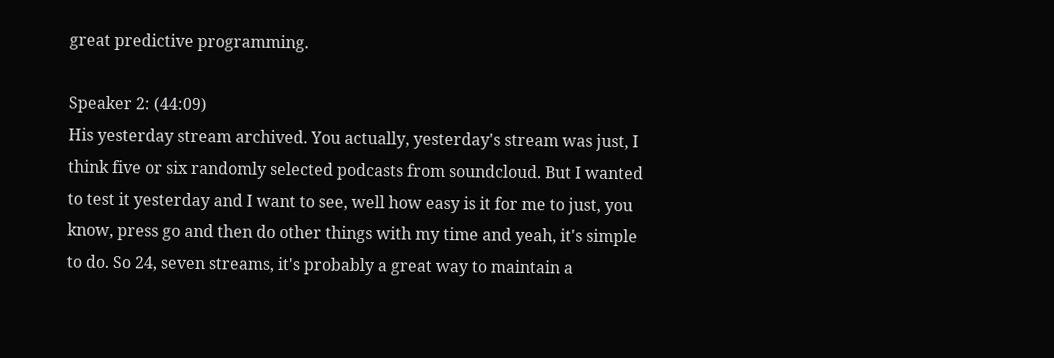great predictive programming.

Speaker 2: (44:09)
His yesterday stream archived. You actually, yesterday's stream was just, I think five or six randomly selected podcasts from soundcloud. But I wanted to test it yesterday and I want to see, well how easy is it for me to just, you know, press go and then do other things with my time and yeah, it's simple to do. So 24, seven streams, it's probably a great way to maintain a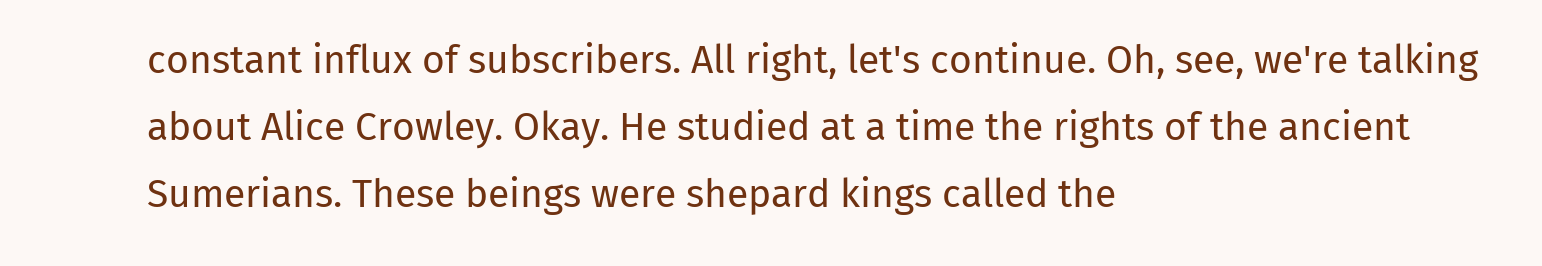constant influx of subscribers. All right, let's continue. Oh, see, we're talking about Alice Crowley. Okay. He studied at a time the rights of the ancient Sumerians. These beings were shepard kings called the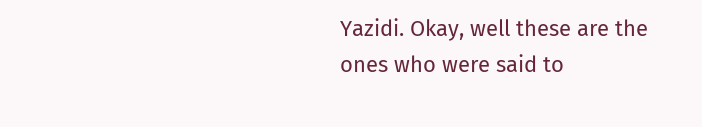Yazidi. Okay, well these are the ones who were said to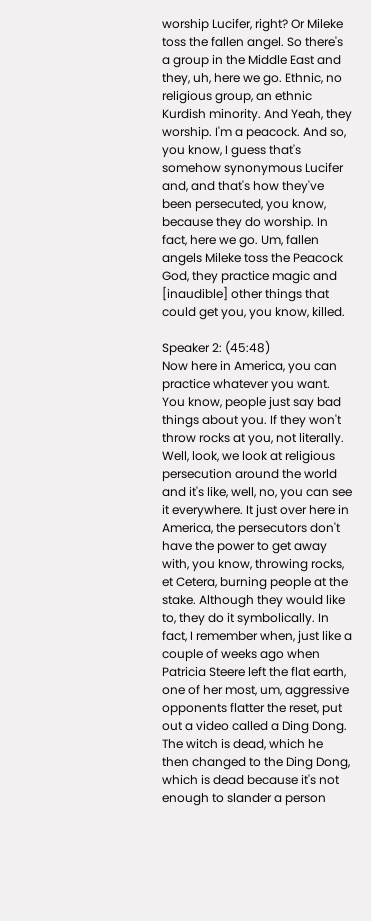worship Lucifer, right? Or Mileke toss the fallen angel. So there's a group in the Middle East and they, uh, here we go. Ethnic, no religious group, an ethnic Kurdish minority. And Yeah, they worship. I'm a peacock. And so, you know, I guess that's somehow synonymous Lucifer and, and that's how they've been persecuted, you know, because they do worship. In fact, here we go. Um, fallen angels Mileke toss the Peacock God, they practice magic and [inaudible] other things that could get you, you know, killed.

Speaker 2: (45:48)
Now here in America, you can practice whatever you want. You know, people just say bad things about you. If they won't throw rocks at you, not literally. Well, look, we look at religious persecution around the world and it's like, well, no, you can see it everywhere. It just over here in America, the persecutors don't have the power to get away with, you know, throwing rocks, et Cetera, burning people at the stake. Although they would like to, they do it symbolically. In fact, I remember when, just like a couple of weeks ago when Patricia Steere left the flat earth, one of her most, um, aggressive opponents flatter the reset, put out a video called a Ding Dong. The witch is dead, which he then changed to the Ding Dong, which is dead because it's not enough to slander a person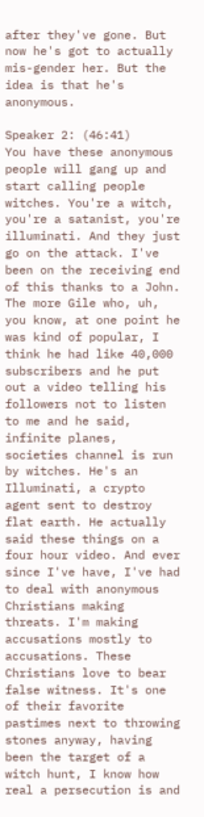after they've gone. But now he's got to actually mis-gender her. But the idea is that he's anonymous.

Speaker 2: (46:41)
You have these anonymous people will gang up and start calling people witches. You're a witch, you're a satanist, you're illuminati. And they just go on the attack. I've been on the receiving end of this thanks to a John. The more Gile who, uh, you know, at one point he was kind of popular, I think he had like 40,000 subscribers and he put out a video telling his followers not to listen to me and he said, infinite planes, societies channel is run by witches. He's an Illuminati, a crypto agent sent to destroy flat earth. He actually said these things on a four hour video. And ever since I've have, I've had to deal with anonymous Christians making threats. I'm making accusations mostly to accusations. These Christians love to bear false witness. It's one of their favorite pastimes next to throwing stones anyway, having been the target of a witch hunt, I know how real a persecution is and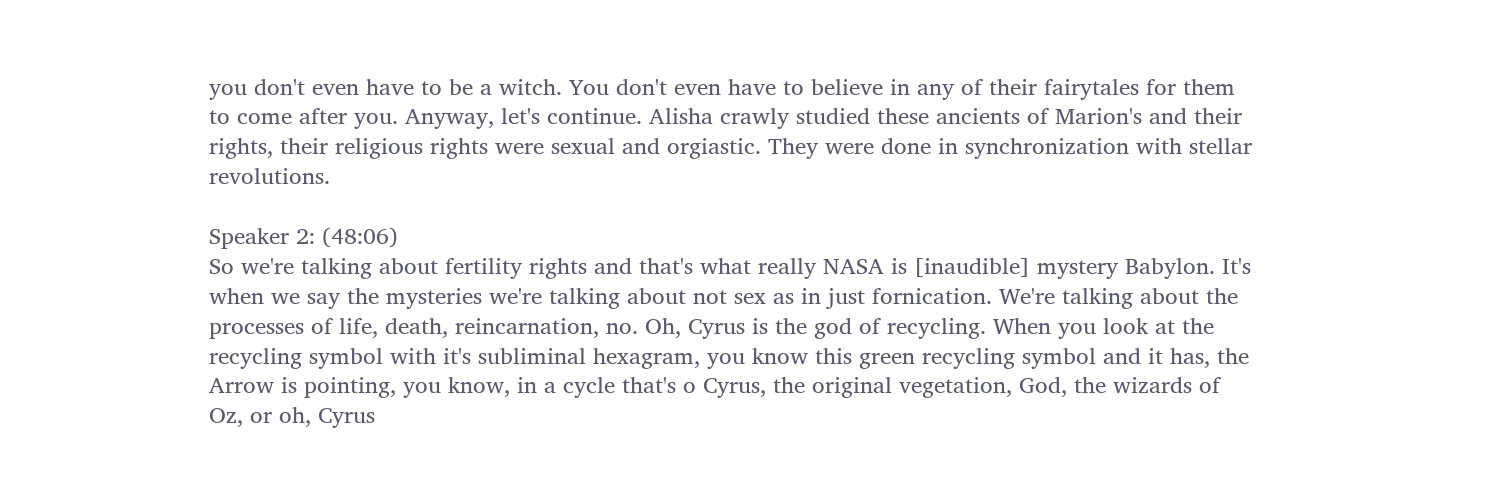you don't even have to be a witch. You don't even have to believe in any of their fairytales for them to come after you. Anyway, let's continue. Alisha crawly studied these ancients of Marion's and their rights, their religious rights were sexual and orgiastic. They were done in synchronization with stellar revolutions.

Speaker 2: (48:06)
So we're talking about fertility rights and that's what really NASA is [inaudible] mystery Babylon. It's when we say the mysteries we're talking about not sex as in just fornication. We're talking about the processes of life, death, reincarnation, no. Oh, Cyrus is the god of recycling. When you look at the recycling symbol with it's subliminal hexagram, you know this green recycling symbol and it has, the Arrow is pointing, you know, in a cycle that's o Cyrus, the original vegetation, God, the wizards of Oz, or oh, Cyrus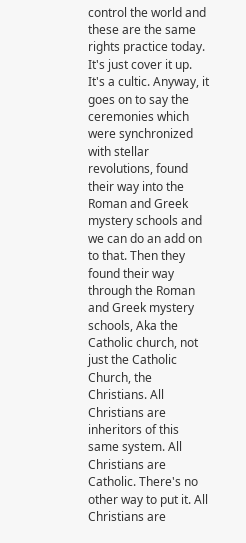control the world and these are the same rights practice today. It's just cover it up. It's a cultic. Anyway, it goes on to say the ceremonies which were synchronized with stellar revolutions, found their way into the Roman and Greek mystery schools and we can do an add on to that. Then they found their way through the Roman and Greek mystery schools, Aka the Catholic church, not just the Catholic Church, the Christians. All Christians are inheritors of this same system. All Christians are Catholic. There's no other way to put it. All Christians are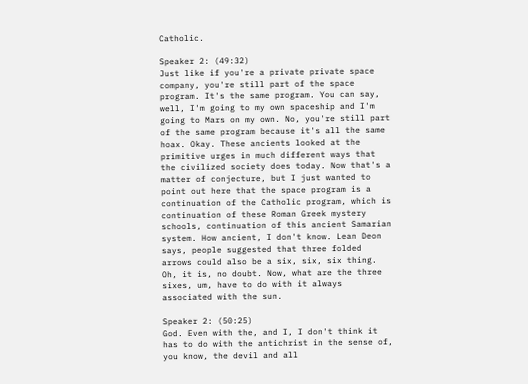Catholic.

Speaker 2: (49:32)
Just like if you're a private private space company, you're still part of the space program. It's the same program. You can say, well, I'm going to my own spaceship and I'm going to Mars on my own. No, you're still part of the same program because it's all the same hoax. Okay. These ancients looked at the primitive urges in much different ways that the civilized society does today. Now that's a matter of conjecture, but I just wanted to point out here that the space program is a continuation of the Catholic program, which is continuation of these Roman Greek mystery schools, continuation of this ancient Samarian system. How ancient, I don't know. Lean Deon says, people suggested that three folded arrows could also be a six, six, six thing. Oh, it is, no doubt. Now, what are the three sixes, um, have to do with it always associated with the sun.

Speaker 2: (50:25)
God. Even with the, and I, I don't think it has to do with the antichrist in the sense of, you know, the devil and all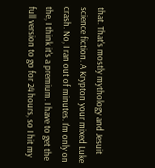that. That's mostly mythology and Jesuit science fiction. A Krypton your mixed Luke crash. No, I ran out of minutes. I'm only on the, I think it's a premium. I have to get the full version to go for 24 hours, so I hit my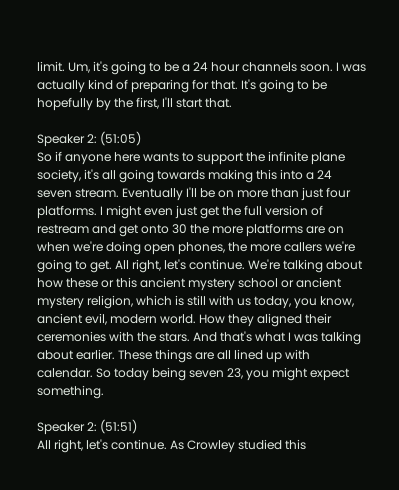limit. Um, it's going to be a 24 hour channels soon. I was actually kind of preparing for that. It's going to be hopefully by the first, I'll start that.

Speaker 2: (51:05)
So if anyone here wants to support the infinite plane society, it's all going towards making this into a 24 seven stream. Eventually I'll be on more than just four platforms. I might even just get the full version of restream and get onto 30 the more platforms are on when we're doing open phones, the more callers we're going to get. All right, let's continue. We're talking about how these or this ancient mystery school or ancient mystery religion, which is still with us today, you know, ancient evil, modern world. How they aligned their ceremonies with the stars. And that's what I was talking about earlier. These things are all lined up with calendar. So today being seven 23, you might expect something.

Speaker 2: (51:51)
All right, let's continue. As Crowley studied this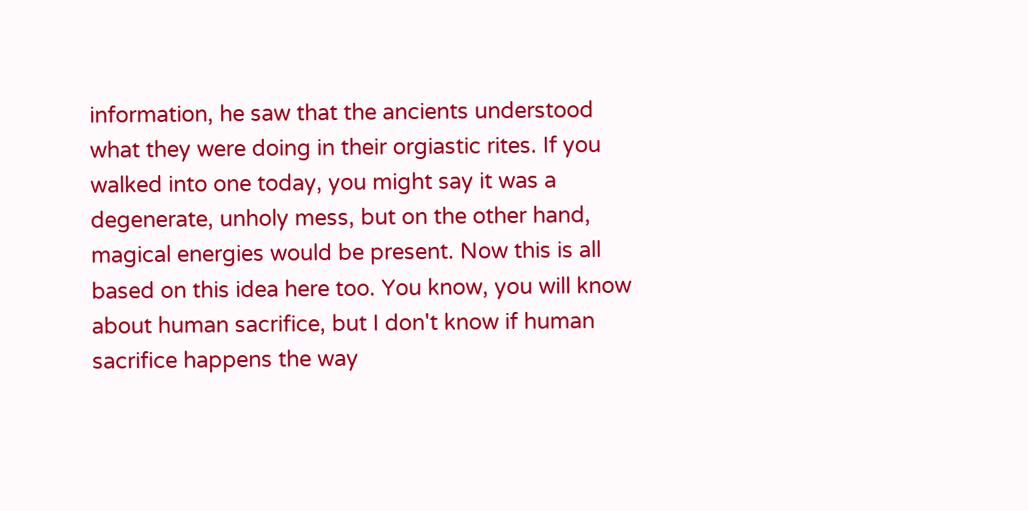information, he saw that the ancients understood what they were doing in their orgiastic rites. If you walked into one today, you might say it was a degenerate, unholy mess, but on the other hand, magical energies would be present. Now this is all based on this idea here too. You know, you will know about human sacrifice, but I don't know if human sacrifice happens the way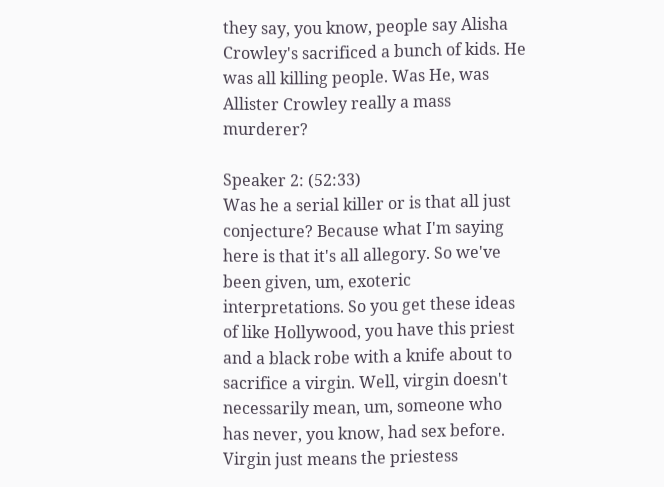they say, you know, people say Alisha Crowley's sacrificed a bunch of kids. He was all killing people. Was He, was Allister Crowley really a mass murderer?

Speaker 2: (52:33)
Was he a serial killer or is that all just conjecture? Because what I'm saying here is that it's all allegory. So we've been given, um, exoteric interpretations. So you get these ideas of like Hollywood, you have this priest and a black robe with a knife about to sacrifice a virgin. Well, virgin doesn't necessarily mean, um, someone who has never, you know, had sex before. Virgin just means the priestess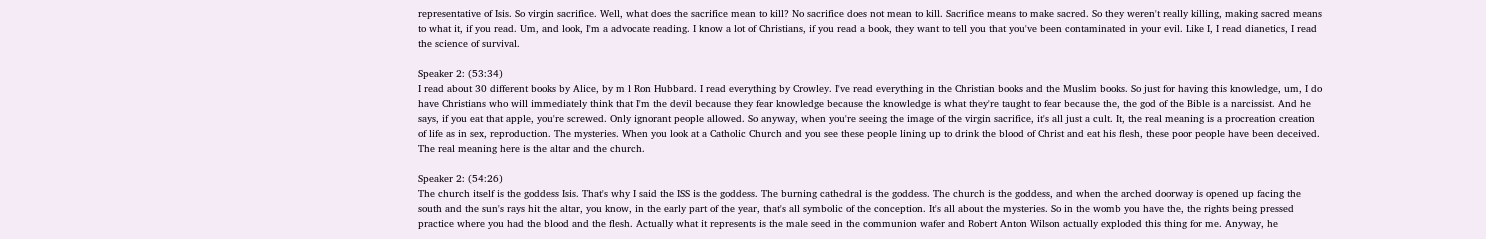representative of Isis. So virgin sacrifice. Well, what does the sacrifice mean to kill? No sacrifice does not mean to kill. Sacrifice means to make sacred. So they weren't really killing, making sacred means to what it, if you read. Um, and look, I'm a advocate reading. I know a lot of Christians, if you read a book, they want to tell you that you've been contaminated in your evil. Like I, I read dianetics, I read the science of survival.

Speaker 2: (53:34)
I read about 30 different books by Alice, by m l Ron Hubbard. I read everything by Crowley. I've read everything in the Christian books and the Muslim books. So just for having this knowledge, um, I do have Christians who will immediately think that I'm the devil because they fear knowledge because the knowledge is what they're taught to fear because the, the god of the Bible is a narcissist. And he says, if you eat that apple, you're screwed. Only ignorant people allowed. So anyway, when you're seeing the image of the virgin sacrifice, it's all just a cult. It, the real meaning is a procreation creation of life as in sex, reproduction. The mysteries. When you look at a Catholic Church and you see these people lining up to drink the blood of Christ and eat his flesh, these poor people have been deceived. The real meaning here is the altar and the church.

Speaker 2: (54:26)
The church itself is the goddess Isis. That's why I said the ISS is the goddess. The burning cathedral is the goddess. The church is the goddess, and when the arched doorway is opened up facing the south and the sun's rays hit the altar, you know, in the early part of the year, that's all symbolic of the conception. It's all about the mysteries. So in the womb you have the, the rights being pressed practice where you had the blood and the flesh. Actually what it represents is the male seed in the communion wafer and Robert Anton Wilson actually exploded this thing for me. Anyway, he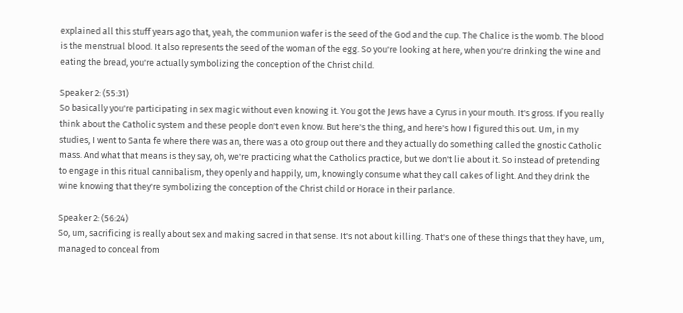explained all this stuff years ago that, yeah, the communion wafer is the seed of the God and the cup. The Chalice is the womb. The blood is the menstrual blood. It also represents the seed of the woman of the egg. So you're looking at here, when you're drinking the wine and eating the bread, you're actually symbolizing the conception of the Christ child.

Speaker 2: (55:31)
So basically you're participating in sex magic without even knowing it. You got the Jews have a Cyrus in your mouth. It's gross. If you really think about the Catholic system and these people don't even know. But here's the thing, and here's how I figured this out. Um, in my studies, I went to Santa fe where there was an, there was a oto group out there and they actually do something called the gnostic Catholic mass. And what that means is they say, oh, we're practicing what the Catholics practice, but we don't lie about it. So instead of pretending to engage in this ritual cannibalism, they openly and happily, um, knowingly consume what they call cakes of light. And they drink the wine knowing that they're symbolizing the conception of the Christ child or Horace in their parlance.

Speaker 2: (56:24)
So, um, sacrificing is really about sex and making sacred in that sense. It's not about killing. That's one of these things that they have, um, managed to conceal from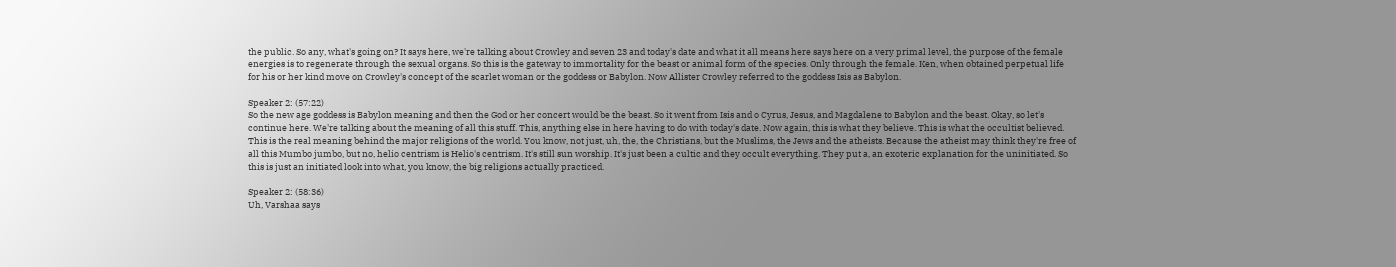the public. So any, what's going on? It says here, we're talking about Crowley and seven 23 and today's date and what it all means here says here on a very primal level, the purpose of the female energies is to regenerate through the sexual organs. So this is the gateway to immortality for the beast or animal form of the species. Only through the female. Ken, when obtained perpetual life for his or her kind move on Crowley's concept of the scarlet woman or the goddess or Babylon. Now Allister Crowley referred to the goddess Isis as Babylon.

Speaker 2: (57:22)
So the new age goddess is Babylon meaning and then the God or her concert would be the beast. So it went from Isis and o Cyrus, Jesus, and Magdalene to Babylon and the beast. Okay, so let's continue here. We're talking about the meaning of all this stuff. This, anything else in here having to do with today's date. Now again, this is what they believe. This is what the occultist believed. This is the real meaning behind the major religions of the world. You know, not just, uh, the, the Christians, but the Muslims, the Jews and the atheists. Because the atheist may think they're free of all this Mumbo jumbo, but no, helio centrism is Helio's centrism. It's still sun worship. It's just been a cultic and they occult everything. They put a, an exoteric explanation for the uninitiated. So this is just an initiated look into what, you know, the big religions actually practiced.

Speaker 2: (58:36)
Uh, Varshaa says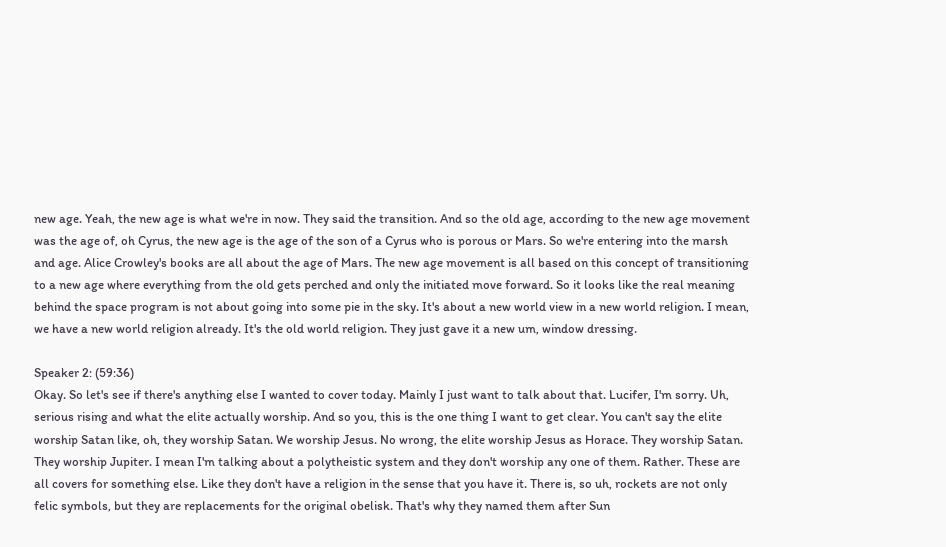new age. Yeah, the new age is what we're in now. They said the transition. And so the old age, according to the new age movement was the age of, oh Cyrus, the new age is the age of the son of a Cyrus who is porous or Mars. So we're entering into the marsh and age. Alice Crowley's books are all about the age of Mars. The new age movement is all based on this concept of transitioning to a new age where everything from the old gets perched and only the initiated move forward. So it looks like the real meaning behind the space program is not about going into some pie in the sky. It's about a new world view in a new world religion. I mean, we have a new world religion already. It's the old world religion. They just gave it a new um, window dressing.

Speaker 2: (59:36)
Okay. So let's see if there's anything else I wanted to cover today. Mainly I just want to talk about that. Lucifer, I'm sorry. Uh, serious rising and what the elite actually worship. And so you, this is the one thing I want to get clear. You can't say the elite worship Satan like, oh, they worship Satan. We worship Jesus. No wrong, the elite worship Jesus as Horace. They worship Satan. They worship Jupiter. I mean I'm talking about a polytheistic system and they don't worship any one of them. Rather. These are all covers for something else. Like they don't have a religion in the sense that you have it. There is, so uh, rockets are not only felic symbols, but they are replacements for the original obelisk. That's why they named them after Sun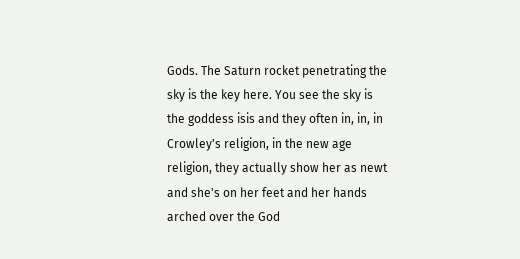Gods. The Saturn rocket penetrating the sky is the key here. You see the sky is the goddess isis and they often in, in, in Crowley's religion, in the new age religion, they actually show her as newt and she's on her feet and her hands arched over the God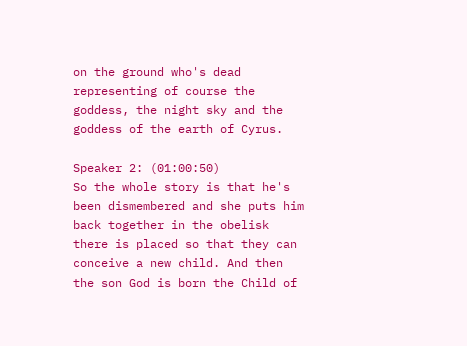on the ground who's dead representing of course the goddess, the night sky and the goddess of the earth of Cyrus.

Speaker 2: (01:00:50)
So the whole story is that he's been dismembered and she puts him back together in the obelisk there is placed so that they can conceive a new child. And then the son God is born the Child of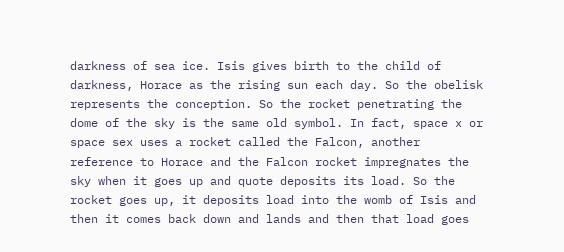darkness of sea ice. Isis gives birth to the child of darkness, Horace as the rising sun each day. So the obelisk represents the conception. So the rocket penetrating the dome of the sky is the same old symbol. In fact, space x or space sex uses a rocket called the Falcon, another reference to Horace and the Falcon rocket impregnates the sky when it goes up and quote deposits its load. So the rocket goes up, it deposits load into the womb of Isis and then it comes back down and lands and then that load goes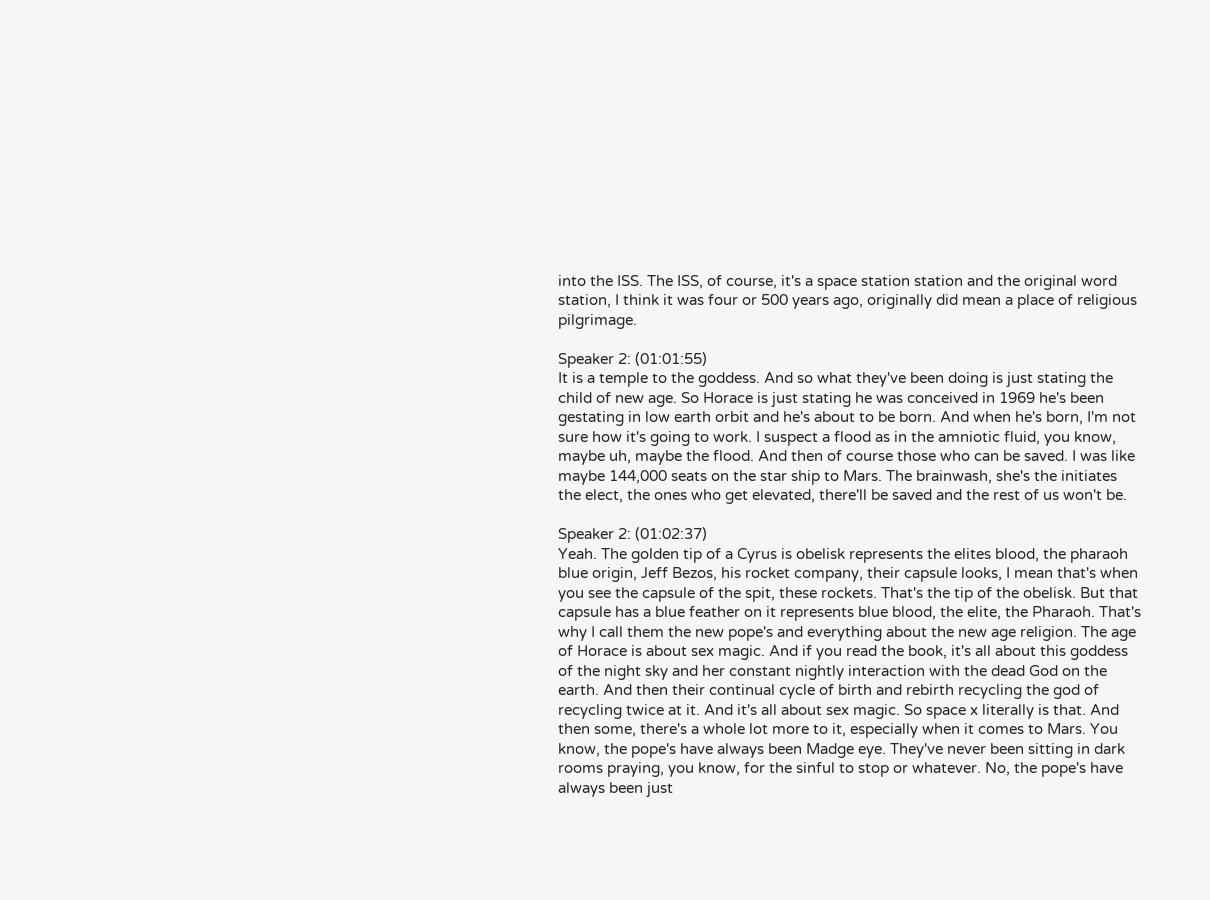into the ISS. The ISS, of course, it's a space station station and the original word station, I think it was four or 500 years ago, originally did mean a place of religious pilgrimage.

Speaker 2: (01:01:55)
It is a temple to the goddess. And so what they've been doing is just stating the child of new age. So Horace is just stating he was conceived in 1969 he's been gestating in low earth orbit and he's about to be born. And when he's born, I'm not sure how it's going to work. I suspect a flood as in the amniotic fluid, you know, maybe uh, maybe the flood. And then of course those who can be saved. I was like maybe 144,000 seats on the star ship to Mars. The brainwash, she's the initiates the elect, the ones who get elevated, there'll be saved and the rest of us won't be.

Speaker 2: (01:02:37)
Yeah. The golden tip of a Cyrus is obelisk represents the elites blood, the pharaoh blue origin, Jeff Bezos, his rocket company, their capsule looks, I mean that's when you see the capsule of the spit, these rockets. That's the tip of the obelisk. But that capsule has a blue feather on it represents blue blood, the elite, the Pharaoh. That's why I call them the new pope's and everything about the new age religion. The age of Horace is about sex magic. And if you read the book, it's all about this goddess of the night sky and her constant nightly interaction with the dead God on the earth. And then their continual cycle of birth and rebirth recycling the god of recycling twice at it. And it's all about sex magic. So space x literally is that. And then some, there's a whole lot more to it, especially when it comes to Mars. You know, the pope's have always been Madge eye. They've never been sitting in dark rooms praying, you know, for the sinful to stop or whatever. No, the pope's have always been just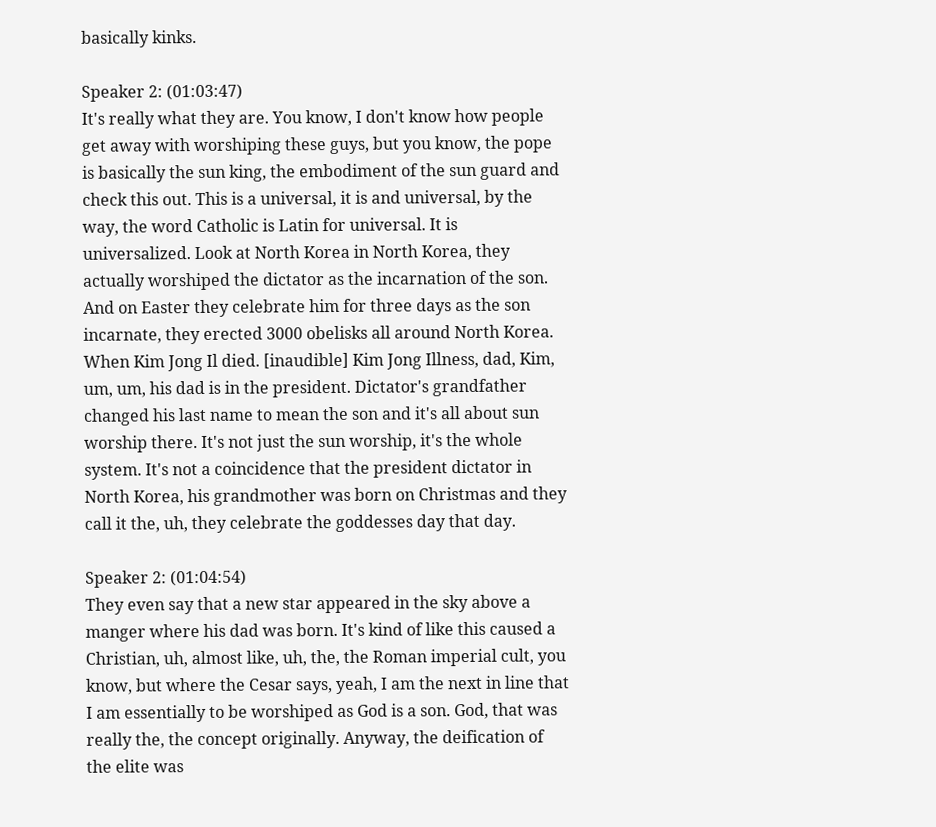basically kinks.

Speaker 2: (01:03:47)
It's really what they are. You know, I don't know how people get away with worshiping these guys, but you know, the pope is basically the sun king, the embodiment of the sun guard and check this out. This is a universal, it is and universal, by the way, the word Catholic is Latin for universal. It is universalized. Look at North Korea in North Korea, they actually worshiped the dictator as the incarnation of the son. And on Easter they celebrate him for three days as the son incarnate, they erected 3000 obelisks all around North Korea. When Kim Jong Il died. [inaudible] Kim Jong Illness, dad, Kim, um, um, his dad is in the president. Dictator's grandfather changed his last name to mean the son and it's all about sun worship there. It's not just the sun worship, it's the whole system. It's not a coincidence that the president dictator in North Korea, his grandmother was born on Christmas and they call it the, uh, they celebrate the goddesses day that day.

Speaker 2: (01:04:54)
They even say that a new star appeared in the sky above a manger where his dad was born. It's kind of like this caused a Christian, uh, almost like, uh, the, the Roman imperial cult, you know, but where the Cesar says, yeah, I am the next in line that I am essentially to be worshiped as God is a son. God, that was really the, the concept originally. Anyway, the deification of the elite was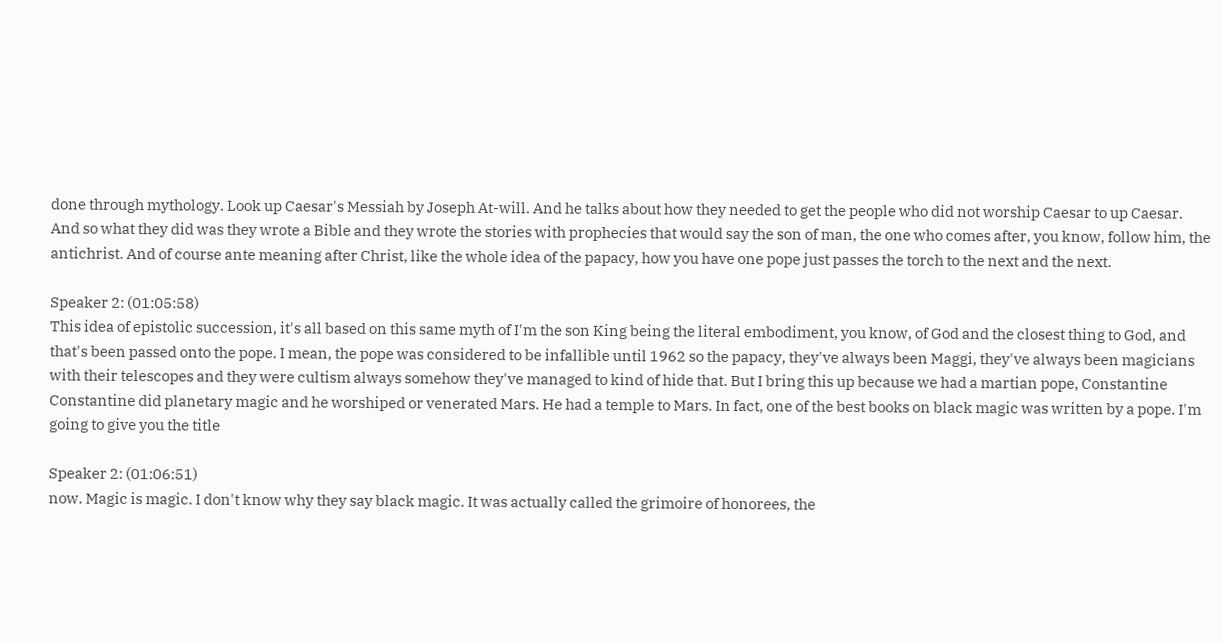done through mythology. Look up Caesar's Messiah by Joseph At-will. And he talks about how they needed to get the people who did not worship Caesar to up Caesar. And so what they did was they wrote a Bible and they wrote the stories with prophecies that would say the son of man, the one who comes after, you know, follow him, the antichrist. And of course ante meaning after Christ, like the whole idea of the papacy, how you have one pope just passes the torch to the next and the next.

Speaker 2: (01:05:58)
This idea of epistolic succession, it's all based on this same myth of I'm the son King being the literal embodiment, you know, of God and the closest thing to God, and that's been passed onto the pope. I mean, the pope was considered to be infallible until 1962 so the papacy, they've always been Maggi, they've always been magicians with their telescopes and they were cultism always somehow they've managed to kind of hide that. But I bring this up because we had a martian pope, Constantine Constantine did planetary magic and he worshiped or venerated Mars. He had a temple to Mars. In fact, one of the best books on black magic was written by a pope. I'm going to give you the title

Speaker 2: (01:06:51)
now. Magic is magic. I don't know why they say black magic. It was actually called the grimoire of honorees, the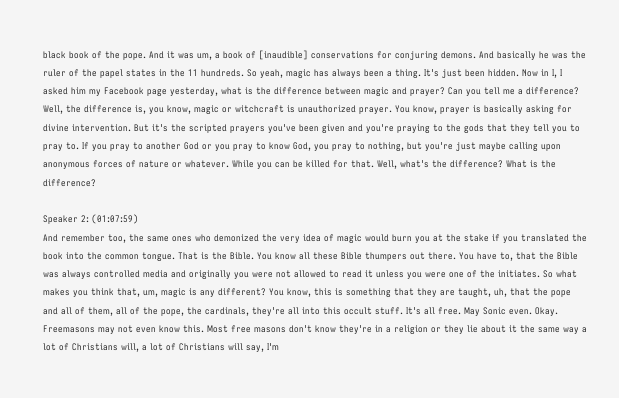black book of the pope. And it was um, a book of [inaudible] conservations for conjuring demons. And basically he was the ruler of the papel states in the 11 hundreds. So yeah, magic has always been a thing. It's just been hidden. Now in I, I asked him my Facebook page yesterday, what is the difference between magic and prayer? Can you tell me a difference? Well, the difference is, you know, magic or witchcraft is unauthorized prayer. You know, prayer is basically asking for divine intervention. But it's the scripted prayers you've been given and you're praying to the gods that they tell you to pray to. If you pray to another God or you pray to know God, you pray to nothing, but you're just maybe calling upon anonymous forces of nature or whatever. While you can be killed for that. Well, what's the difference? What is the difference?

Speaker 2: (01:07:59)
And remember too, the same ones who demonized the very idea of magic would burn you at the stake if you translated the book into the common tongue. That is the Bible. You know all these Bible thumpers out there. You have to, that the Bible was always controlled media and originally you were not allowed to read it unless you were one of the initiates. So what makes you think that, um, magic is any different? You know, this is something that they are taught, uh, that the pope and all of them, all of the pope, the cardinals, they're all into this occult stuff. It's all free. May Sonic even. Okay. Freemasons may not even know this. Most free masons don't know they're in a religion or they lie about it the same way a lot of Christians will, a lot of Christians will say, I'm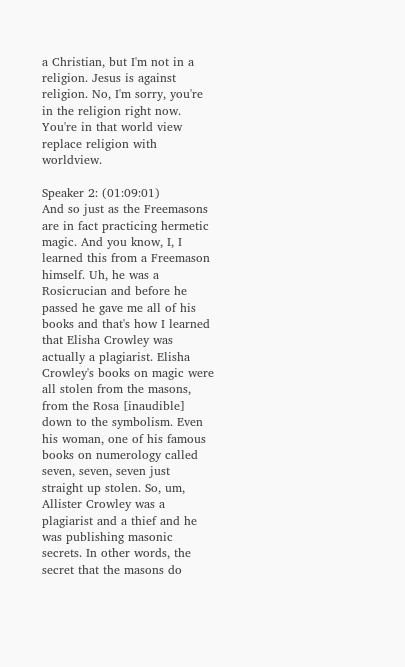a Christian, but I'm not in a religion. Jesus is against religion. No, I'm sorry, you're in the religion right now. You're in that world view replace religion with worldview.

Speaker 2: (01:09:01)
And so just as the Freemasons are in fact practicing hermetic magic. And you know, I, I learned this from a Freemason himself. Uh, he was a Rosicrucian and before he passed he gave me all of his books and that's how I learned that Elisha Crowley was actually a plagiarist. Elisha Crowley's books on magic were all stolen from the masons, from the Rosa [inaudible] down to the symbolism. Even his woman, one of his famous books on numerology called seven, seven, seven just straight up stolen. So, um, Allister Crowley was a plagiarist and a thief and he was publishing masonic secrets. In other words, the secret that the masons do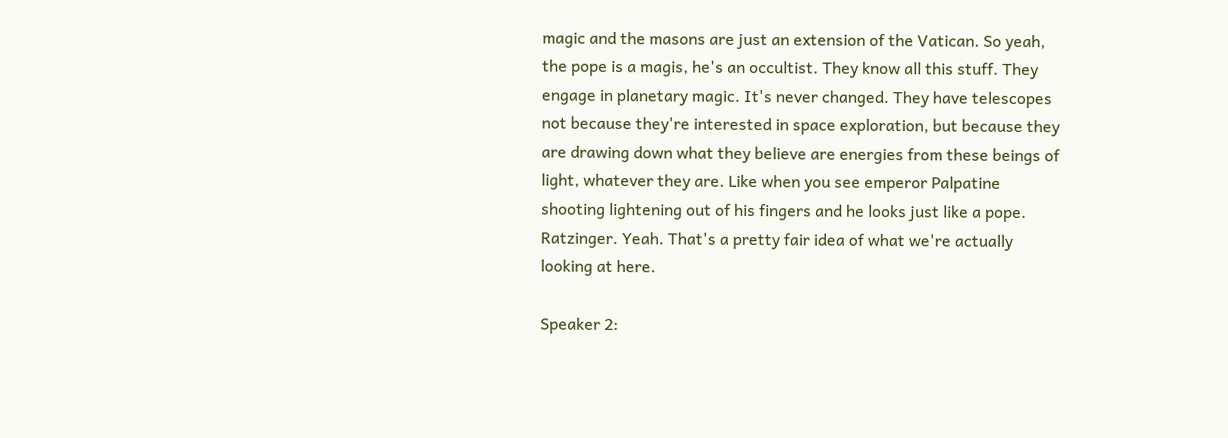magic and the masons are just an extension of the Vatican. So yeah, the pope is a magis, he's an occultist. They know all this stuff. They engage in planetary magic. It's never changed. They have telescopes not because they're interested in space exploration, but because they are drawing down what they believe are energies from these beings of light, whatever they are. Like when you see emperor Palpatine shooting lightening out of his fingers and he looks just like a pope. Ratzinger. Yeah. That's a pretty fair idea of what we're actually looking at here.

Speaker 2: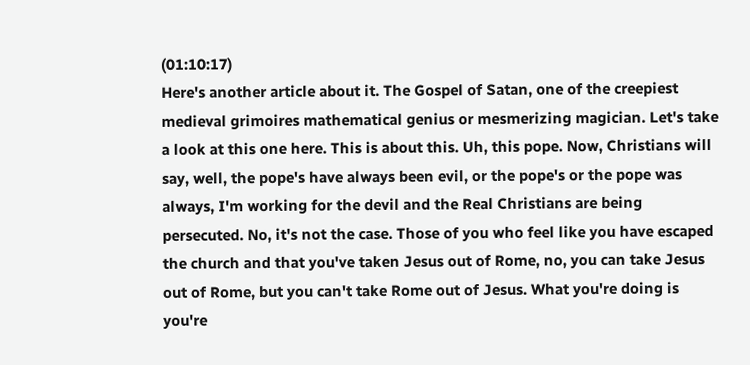(01:10:17)
Here's another article about it. The Gospel of Satan, one of the creepiest medieval grimoires mathematical genius or mesmerizing magician. Let's take a look at this one here. This is about this. Uh, this pope. Now, Christians will say, well, the pope's have always been evil, or the pope's or the pope was always, I'm working for the devil and the Real Christians are being persecuted. No, it's not the case. Those of you who feel like you have escaped the church and that you've taken Jesus out of Rome, no, you can take Jesus out of Rome, but you can't take Rome out of Jesus. What you're doing is you're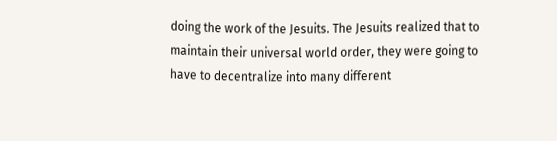doing the work of the Jesuits. The Jesuits realized that to maintain their universal world order, they were going to have to decentralize into many different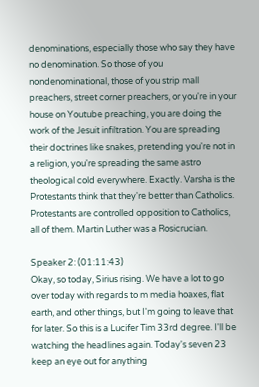denominations, especially those who say they have no denomination. So those of you nondenominational, those of you strip mall preachers, street corner preachers, or you're in your house on Youtube preaching, you are doing the work of the Jesuit infiltration. You are spreading their doctrines like snakes, pretending you're not in a religion, you're spreading the same astro theological cold everywhere. Exactly. Varsha is the Protestants think that they're better than Catholics. Protestants are controlled opposition to Catholics, all of them. Martin Luther was a Rosicrucian.

Speaker 2: (01:11:43)
Okay, so today, Sirius rising. We have a lot to go over today with regards to m media hoaxes, flat earth, and other things, but I'm going to leave that for later. So this is a Lucifer Tim 33rd degree. I'll be watching the headlines again. Today's seven 23 keep an eye out for anything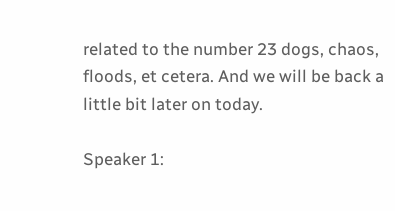related to the number 23 dogs, chaos, floods, et cetera. And we will be back a little bit later on today.

Speaker 1: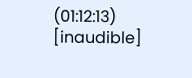(01:12:13)
[inaudible]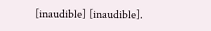[inaudible] [inaudible].